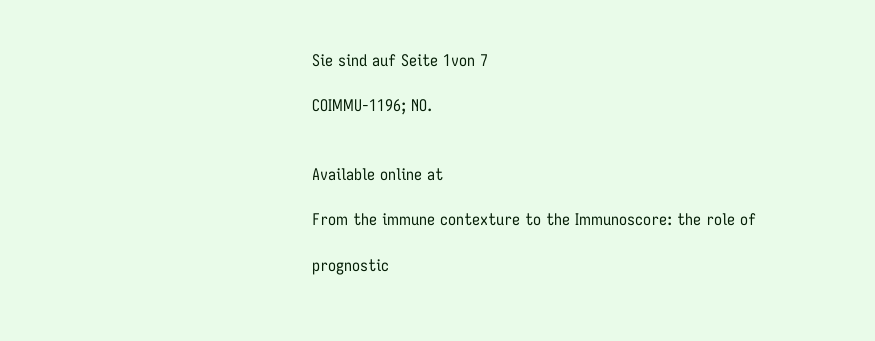Sie sind auf Seite 1von 7

COIMMU-1196; NO.


Available online at

From the immune contexture to the Immunoscore: the role of

prognostic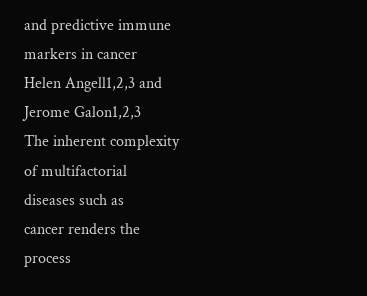and predictive immune markers in cancer
Helen Angell1,2,3 and Jerome Galon1,2,3
The inherent complexity of multifactorial diseases such as
cancer renders the process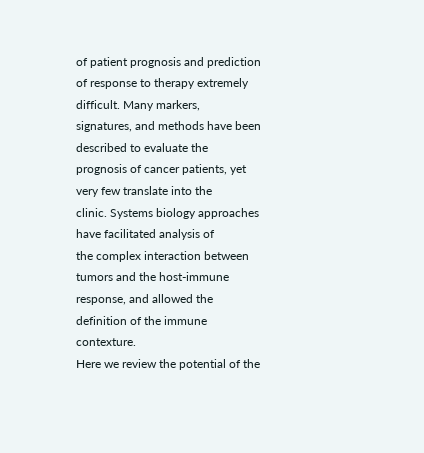of patient prognosis and prediction
of response to therapy extremely difficult. Many markers,
signatures, and methods have been described to evaluate the
prognosis of cancer patients, yet very few translate into the
clinic. Systems biology approaches have facilitated analysis of
the complex interaction between tumors and the host-immune
response, and allowed the definition of the immune contexture.
Here we review the potential of the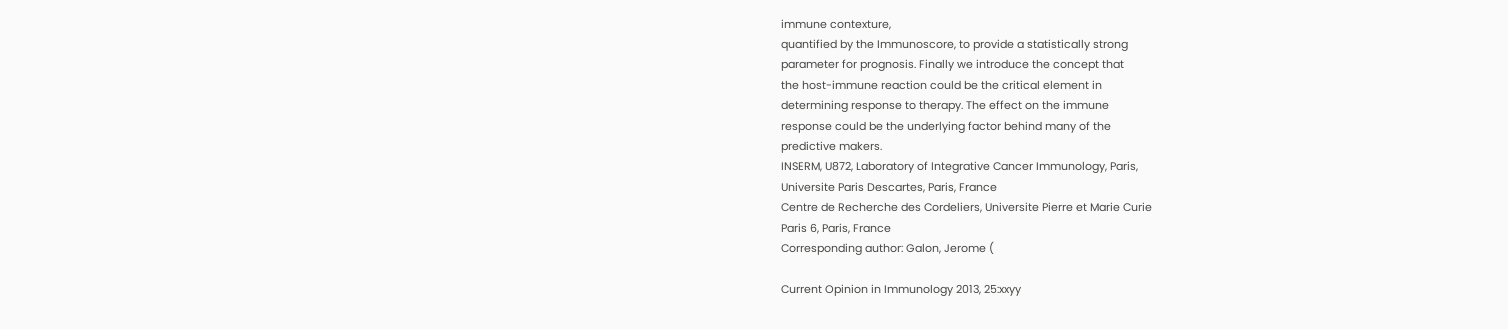immune contexture,
quantified by the Immunoscore, to provide a statistically strong
parameter for prognosis. Finally we introduce the concept that
the host-immune reaction could be the critical element in
determining response to therapy. The effect on the immune
response could be the underlying factor behind many of the
predictive makers.
INSERM, U872, Laboratory of Integrative Cancer Immunology, Paris,
Universite Paris Descartes, Paris, France
Centre de Recherche des Cordeliers, Universite Pierre et Marie Curie
Paris 6, Paris, France
Corresponding author: Galon, Jerome (

Current Opinion in Immunology 2013, 25:xxyy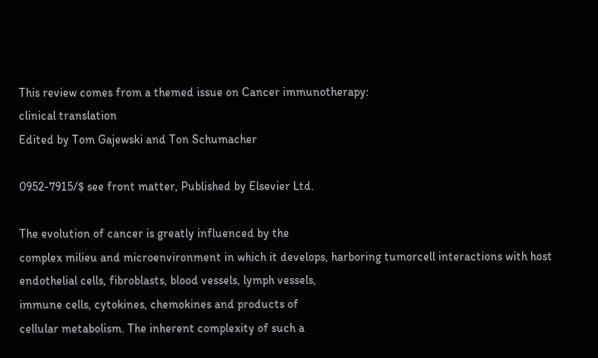This review comes from a themed issue on Cancer immunotherapy:
clinical translation
Edited by Tom Gajewski and Ton Schumacher

0952-7915/$ see front matter, Published by Elsevier Ltd.

The evolution of cancer is greatly influenced by the
complex milieu and microenvironment in which it develops, harboring tumorcell interactions with host endothelial cells, fibroblasts, blood vessels, lymph vessels,
immune cells, cytokines, chemokines and products of
cellular metabolism. The inherent complexity of such a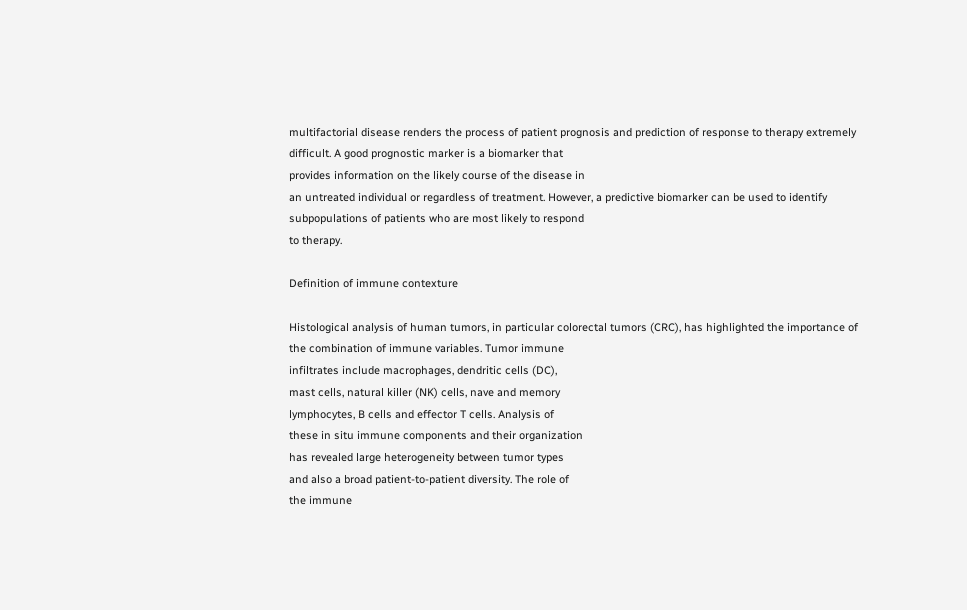multifactorial disease renders the process of patient prognosis and prediction of response to therapy extremely
difficult. A good prognostic marker is a biomarker that
provides information on the likely course of the disease in
an untreated individual or regardless of treatment. However, a predictive biomarker can be used to identify
subpopulations of patients who are most likely to respond
to therapy.

Definition of immune contexture

Histological analysis of human tumors, in particular colorectal tumors (CRC), has highlighted the importance of
the combination of immune variables. Tumor immune
infiltrates include macrophages, dendritic cells (DC),
mast cells, natural killer (NK) cells, nave and memory
lymphocytes, B cells and effector T cells. Analysis of
these in situ immune components and their organization
has revealed large heterogeneity between tumor types
and also a broad patient-to-patient diversity. The role of
the immune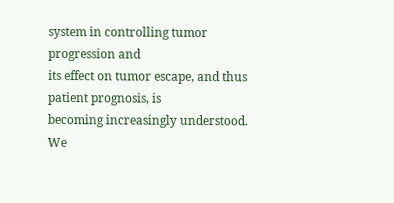system in controlling tumor progression and
its effect on tumor escape, and thus patient prognosis, is
becoming increasingly understood. We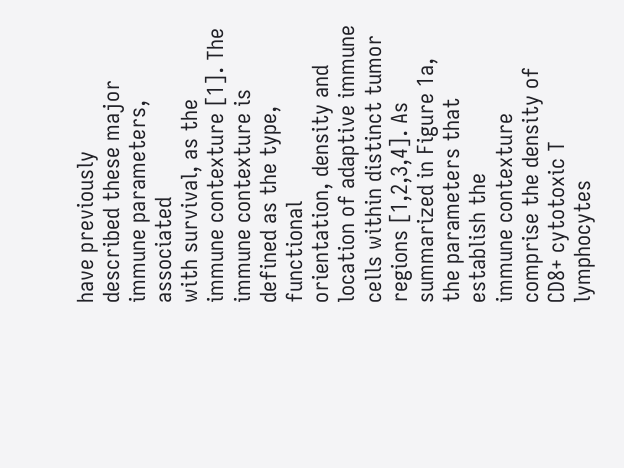have previously
described these major immune parameters, associated
with survival, as the immune contexture [1]. The
immune contexture is defined as the type, functional
orientation, density and location of adaptive immune
cells within distinct tumor regions [1,2,3,4]. As summarized in Figure 1a, the parameters that establish the
immune contexture comprise the density of CD8+ cytotoxic T lymphocytes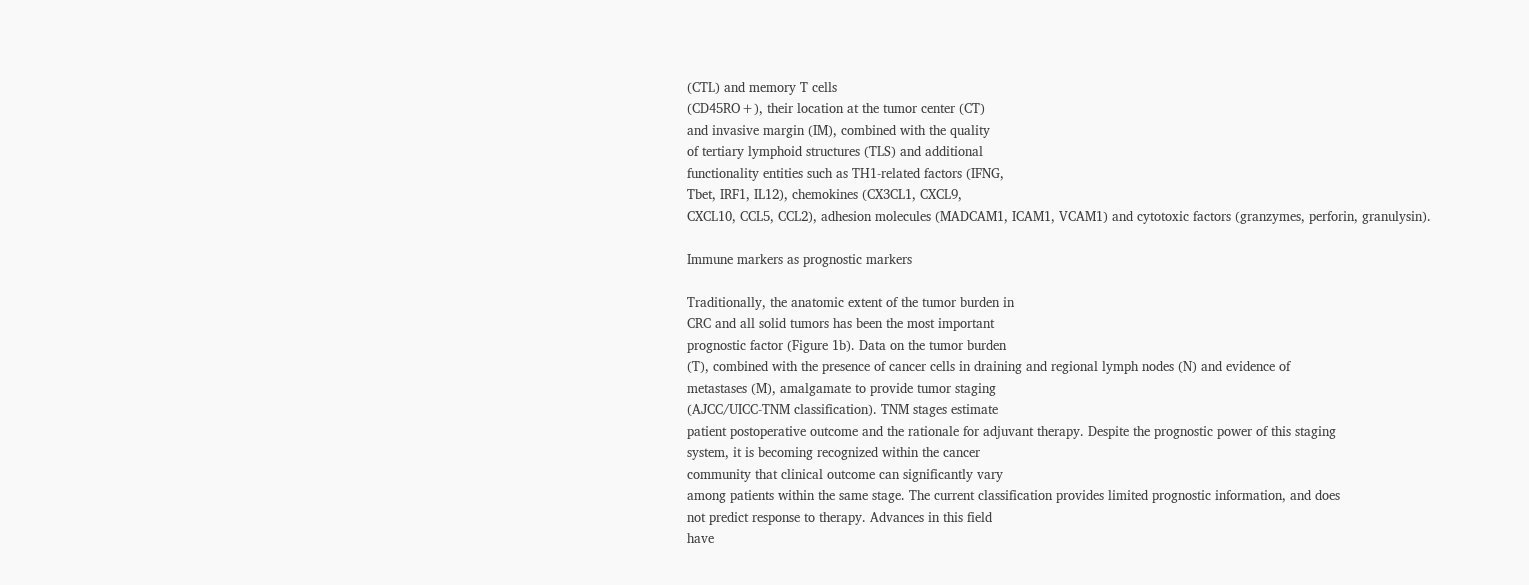(CTL) and memory T cells
(CD45RO+), their location at the tumor center (CT)
and invasive margin (IM), combined with the quality
of tertiary lymphoid structures (TLS) and additional
functionality entities such as TH1-related factors (IFNG,
Tbet, IRF1, IL12), chemokines (CX3CL1, CXCL9,
CXCL10, CCL5, CCL2), adhesion molecules (MADCAM1, ICAM1, VCAM1) and cytotoxic factors (granzymes, perforin, granulysin).

Immune markers as prognostic markers

Traditionally, the anatomic extent of the tumor burden in
CRC and all solid tumors has been the most important
prognostic factor (Figure 1b). Data on the tumor burden
(T), combined with the presence of cancer cells in draining and regional lymph nodes (N) and evidence of
metastases (M), amalgamate to provide tumor staging
(AJCC/UICC-TNM classification). TNM stages estimate
patient postoperative outcome and the rationale for adjuvant therapy. Despite the prognostic power of this staging
system, it is becoming recognized within the cancer
community that clinical outcome can significantly vary
among patients within the same stage. The current classification provides limited prognostic information, and does
not predict response to therapy. Advances in this field
have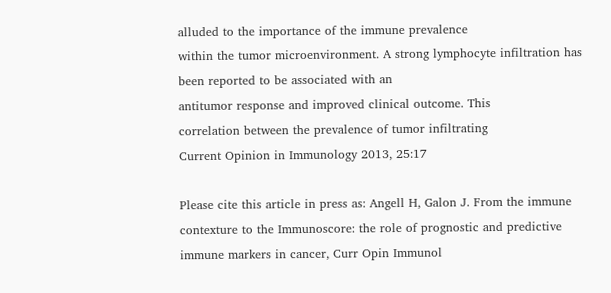alluded to the importance of the immune prevalence
within the tumor microenvironment. A strong lymphocyte infiltration has been reported to be associated with an
antitumor response and improved clinical outcome. This
correlation between the prevalence of tumor infiltrating
Current Opinion in Immunology 2013, 25:17

Please cite this article in press as: Angell H, Galon J. From the immune contexture to the Immunoscore: the role of prognostic and predictive immune markers in cancer, Curr Opin Immunol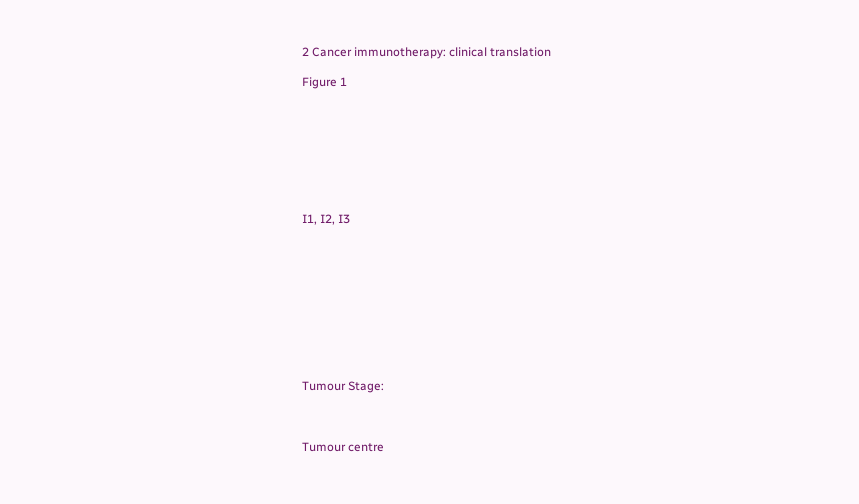2 Cancer immunotherapy: clinical translation

Figure 1








I1, I2, I3










Tumour Stage:



Tumour centre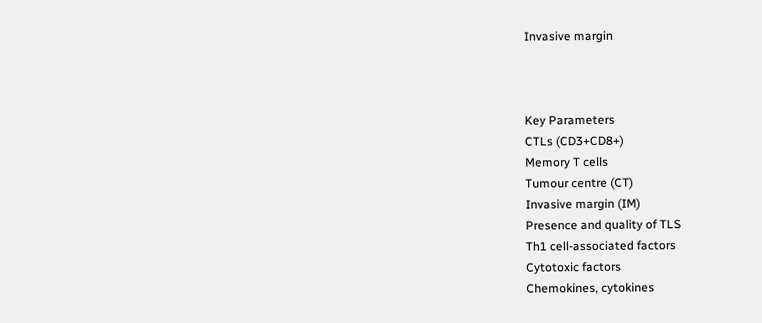Invasive margin



Key Parameters
CTLs (CD3+CD8+)
Memory T cells
Tumour centre (CT)
Invasive margin (IM)
Presence and quality of TLS
Th1 cell-associated factors
Cytotoxic factors
Chemokines, cytokines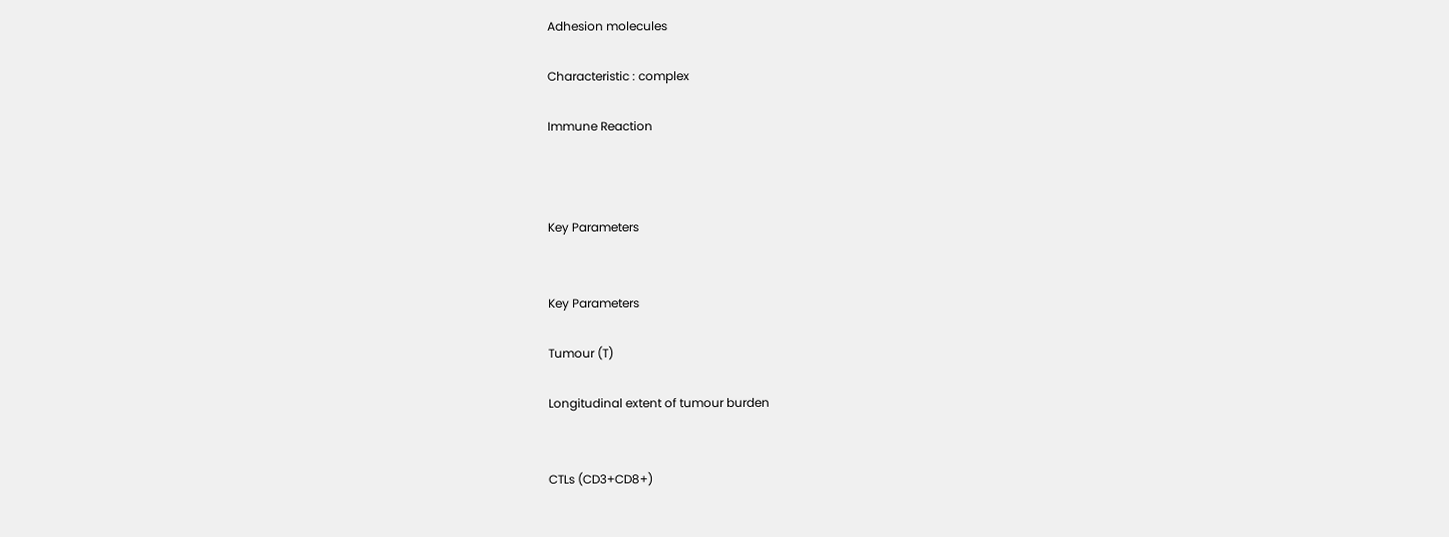Adhesion molecules

Characteristic : complex

Immune Reaction



Key Parameters


Key Parameters

Tumour (T)

Longitudinal extent of tumour burden


CTLs (CD3+CD8+)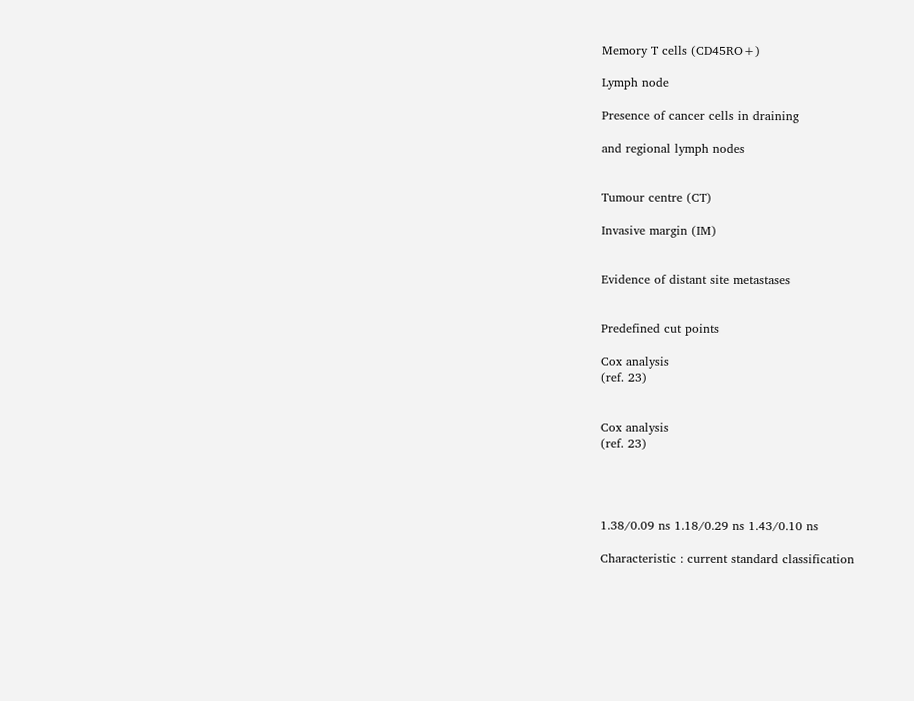Memory T cells (CD45RO+)

Lymph node

Presence of cancer cells in draining

and regional lymph nodes


Tumour centre (CT)

Invasive margin (IM)


Evidence of distant site metastases


Predefined cut points

Cox analysis
(ref. 23)


Cox analysis
(ref. 23)




1.38/0.09 ns 1.18/0.29 ns 1.43/0.10 ns

Characteristic : current standard classification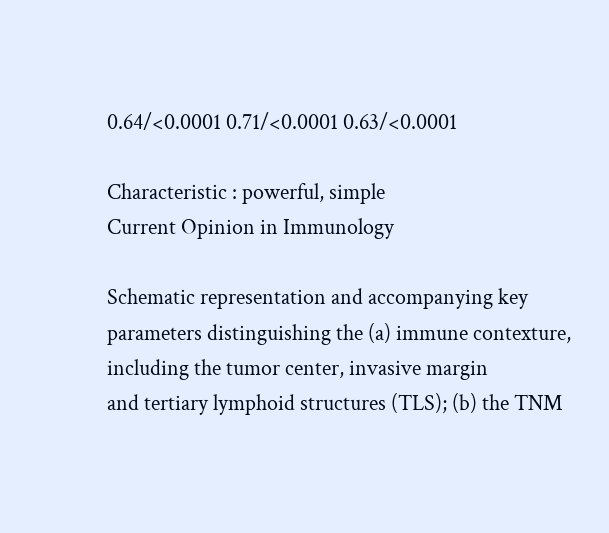0.64/<0.0001 0.71/<0.0001 0.63/<0.0001

Characteristic : powerful, simple
Current Opinion in Immunology

Schematic representation and accompanying key parameters distinguishing the (a) immune contexture, including the tumor center, invasive margin
and tertiary lymphoid structures (TLS); (b) the TNM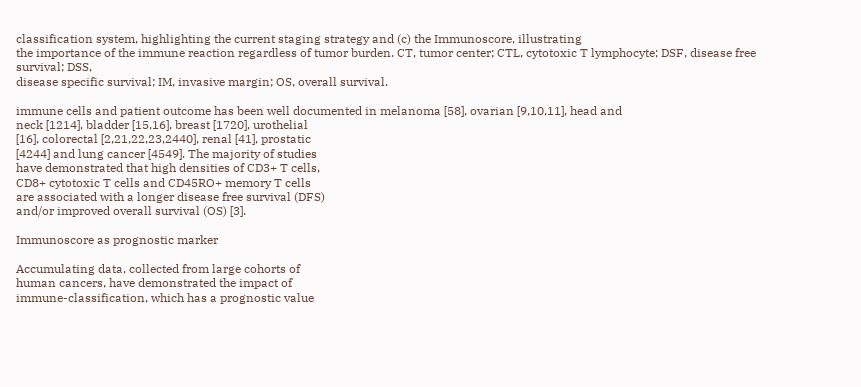classification system, highlighting the current staging strategy and (c) the Immunoscore, illustrating
the importance of the immune reaction regardless of tumor burden. CT, tumor center; CTL, cytotoxic T lymphocyte; DSF, disease free survival; DSS,
disease specific survival; IM, invasive margin; OS, overall survival.

immune cells and patient outcome has been well documented in melanoma [58], ovarian [9,10,11], head and
neck [1214], bladder [15,16], breast [1720], urothelial
[16], colorectal [2,21,22,23,2440], renal [41], prostatic
[4244] and lung cancer [4549]. The majority of studies
have demonstrated that high densities of CD3+ T cells,
CD8+ cytotoxic T cells and CD45RO+ memory T cells
are associated with a longer disease free survival (DFS)
and/or improved overall survival (OS) [3].

Immunoscore as prognostic marker

Accumulating data, collected from large cohorts of
human cancers, have demonstrated the impact of
immune-classification, which has a prognostic value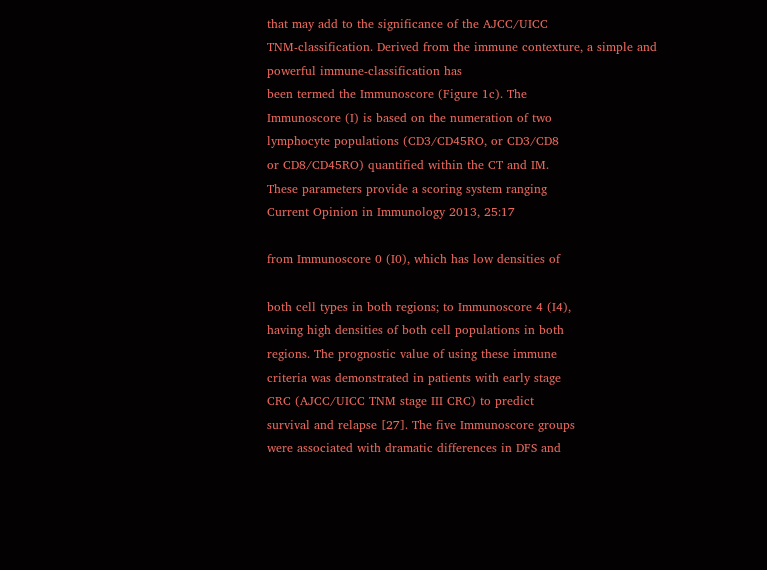that may add to the significance of the AJCC/UICC
TNM-classification. Derived from the immune contexture, a simple and powerful immune-classification has
been termed the Immunoscore (Figure 1c). The
Immunoscore (I) is based on the numeration of two
lymphocyte populations (CD3/CD45RO, or CD3/CD8
or CD8/CD45RO) quantified within the CT and IM.
These parameters provide a scoring system ranging
Current Opinion in Immunology 2013, 25:17

from Immunoscore 0 (I0), which has low densities of

both cell types in both regions; to Immunoscore 4 (I4),
having high densities of both cell populations in both
regions. The prognostic value of using these immune
criteria was demonstrated in patients with early stage
CRC (AJCC/UICC TNM stage III CRC) to predict
survival and relapse [27]. The five Immunoscore groups
were associated with dramatic differences in DFS and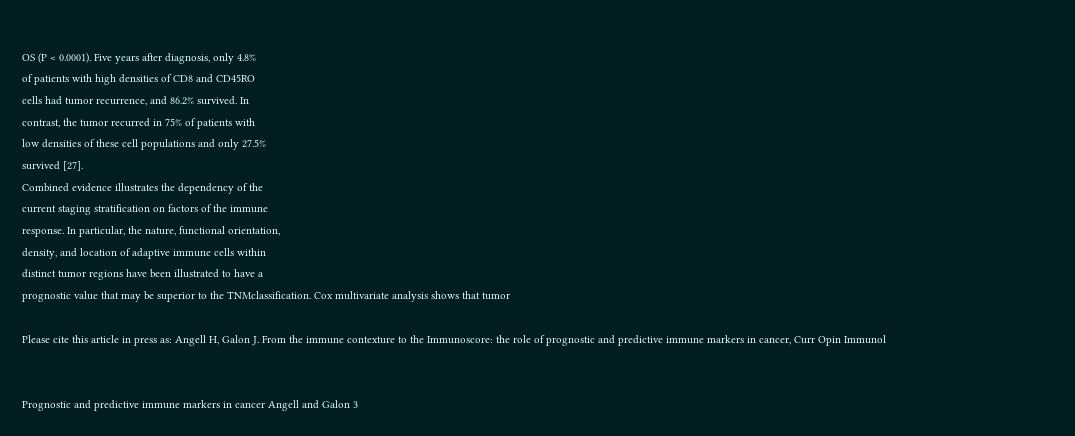OS (P < 0.0001). Five years after diagnosis, only 4.8%
of patients with high densities of CD8 and CD45RO
cells had tumor recurrence, and 86.2% survived. In
contrast, the tumor recurred in 75% of patients with
low densities of these cell populations and only 27.5%
survived [27].
Combined evidence illustrates the dependency of the
current staging stratification on factors of the immune
response. In particular, the nature, functional orientation,
density, and location of adaptive immune cells within
distinct tumor regions have been illustrated to have a
prognostic value that may be superior to the TNMclassification. Cox multivariate analysis shows that tumor

Please cite this article in press as: Angell H, Galon J. From the immune contexture to the Immunoscore: the role of prognostic and predictive immune markers in cancer, Curr Opin Immunol


Prognostic and predictive immune markers in cancer Angell and Galon 3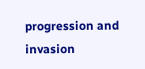progression and invasion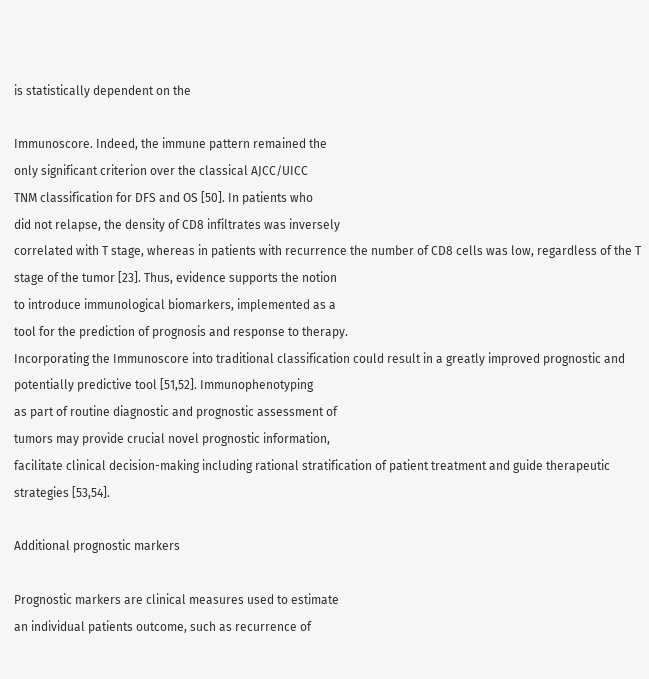is statistically dependent on the

Immunoscore. Indeed, the immune pattern remained the
only significant criterion over the classical AJCC/UICC
TNM classification for DFS and OS [50]. In patients who
did not relapse, the density of CD8 infiltrates was inversely
correlated with T stage, whereas in patients with recurrence the number of CD8 cells was low, regardless of the T
stage of the tumor [23]. Thus, evidence supports the notion
to introduce immunological biomarkers, implemented as a
tool for the prediction of prognosis and response to therapy.
Incorporating the Immunoscore into traditional classification could result in a greatly improved prognostic and
potentially predictive tool [51,52]. Immunophenotyping
as part of routine diagnostic and prognostic assessment of
tumors may provide crucial novel prognostic information,
facilitate clinical decision-making including rational stratification of patient treatment and guide therapeutic strategies [53,54].

Additional prognostic markers

Prognostic markers are clinical measures used to estimate
an individual patients outcome, such as recurrence of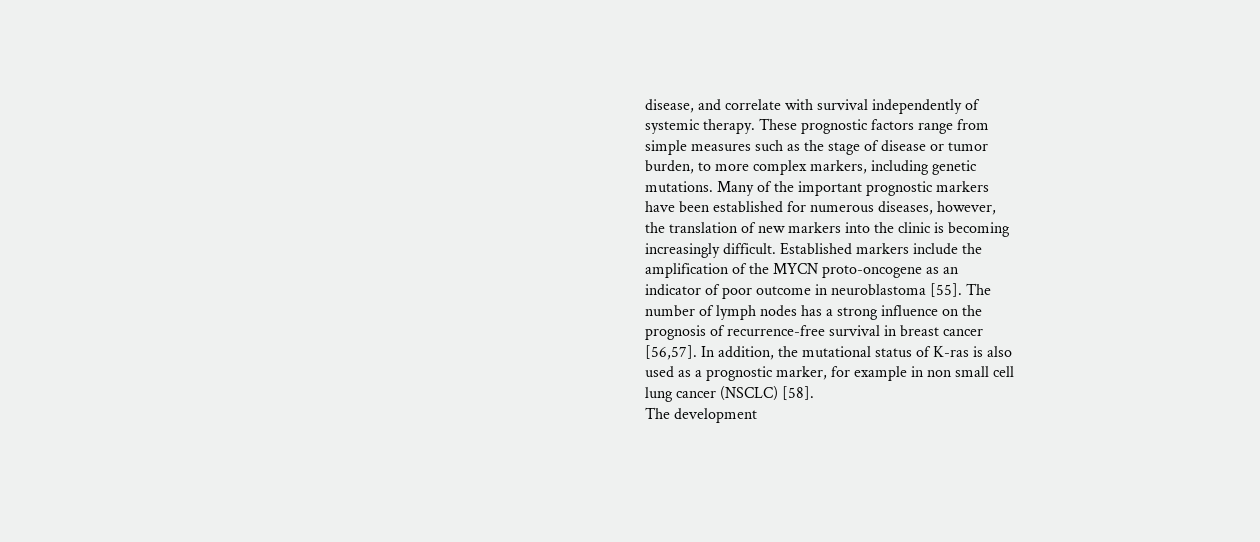disease, and correlate with survival independently of
systemic therapy. These prognostic factors range from
simple measures such as the stage of disease or tumor
burden, to more complex markers, including genetic
mutations. Many of the important prognostic markers
have been established for numerous diseases, however,
the translation of new markers into the clinic is becoming
increasingly difficult. Established markers include the
amplification of the MYCN proto-oncogene as an
indicator of poor outcome in neuroblastoma [55]. The
number of lymph nodes has a strong influence on the
prognosis of recurrence-free survival in breast cancer
[56,57]. In addition, the mutational status of K-ras is also
used as a prognostic marker, for example in non small cell
lung cancer (NSCLC) [58].
The development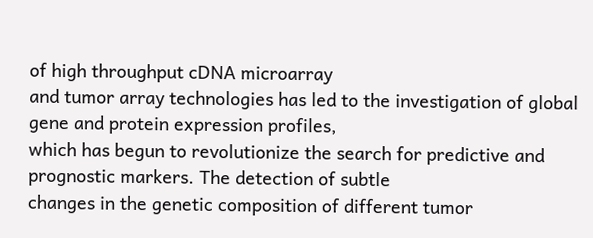of high throughput cDNA microarray
and tumor array technologies has led to the investigation of global gene and protein expression profiles,
which has begun to revolutionize the search for predictive and prognostic markers. The detection of subtle
changes in the genetic composition of different tumor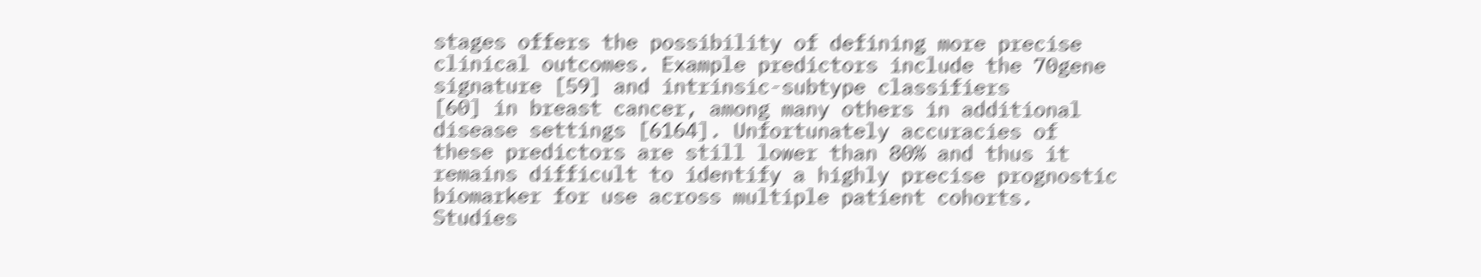stages offers the possibility of defining more precise
clinical outcomes. Example predictors include the 70gene signature [59] and intrinsic-subtype classifiers
[60] in breast cancer, among many others in additional
disease settings [6164]. Unfortunately accuracies of
these predictors are still lower than 80% and thus it
remains difficult to identify a highly precise prognostic
biomarker for use across multiple patient cohorts. Studies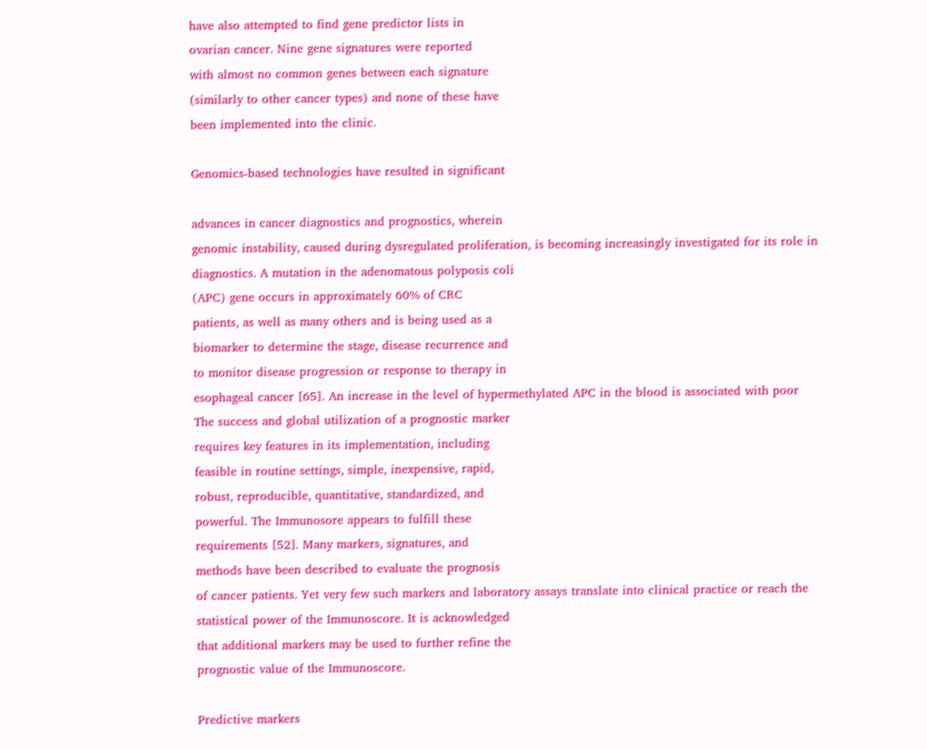have also attempted to find gene predictor lists in
ovarian cancer. Nine gene signatures were reported
with almost no common genes between each signature
(similarly to other cancer types) and none of these have
been implemented into the clinic.

Genomics-based technologies have resulted in significant

advances in cancer diagnostics and prognostics, wherein
genomic instability, caused during dysregulated proliferation, is becoming increasingly investigated for its role in
diagnostics. A mutation in the adenomatous polyposis coli
(APC) gene occurs in approximately 60% of CRC
patients, as well as many others and is being used as a
biomarker to determine the stage, disease recurrence and
to monitor disease progression or response to therapy in
esophageal cancer [65]. An increase in the level of hypermethylated APC in the blood is associated with poor
The success and global utilization of a prognostic marker
requires key features in its implementation, including
feasible in routine settings, simple, inexpensive, rapid,
robust, reproducible, quantitative, standardized, and
powerful. The Immunosore appears to fulfill these
requirements [52]. Many markers, signatures, and
methods have been described to evaluate the prognosis
of cancer patients. Yet very few such markers and laboratory assays translate into clinical practice or reach the
statistical power of the Immunoscore. It is acknowledged
that additional markers may be used to further refine the
prognostic value of the Immunoscore.

Predictive markers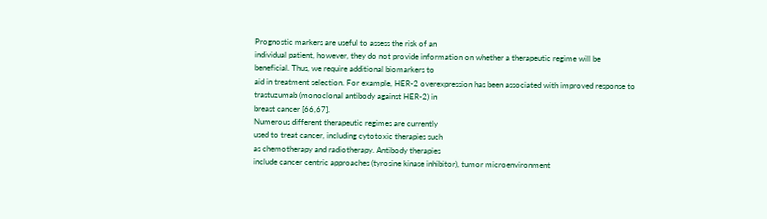Prognostic markers are useful to assess the risk of an
individual patient, however, they do not provide information on whether a therapeutic regime will be
beneficial. Thus, we require additional biomarkers to
aid in treatment selection. For example, HER-2 overexpression has been associated with improved response to
trastuzumab (monoclonal antibody against HER-2) in
breast cancer [66,67].
Numerous different therapeutic regimes are currently
used to treat cancer, including cytotoxic therapies such
as chemotherapy and radiotherapy. Antibody therapies
include cancer centric approaches (tyrosine kinase inhibitor), tumor microenvironment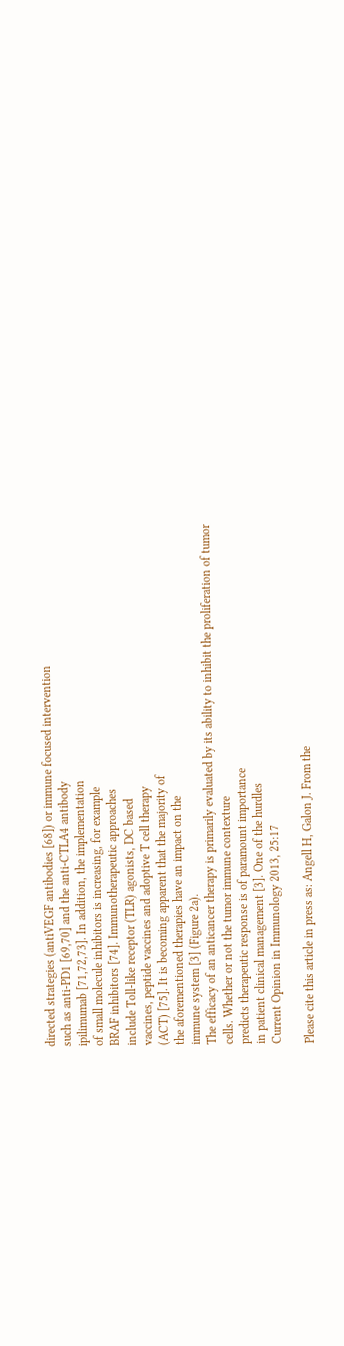directed strategies (antiVEGF antibodies [68]) or immune focused intervention
such as anti-PD1 [69,70] and the anti-CTLA4 antibody
ipilimumab [71,72,73]. In addition, the implementation
of small molecule inhibitors is increasing, for example
BRAF inhibitors [74]. Immunotherapeutic approaches
include Toll-like receptor (TLR) agonists, DC based
vaccines, peptide vaccines and adoptive T cell therapy
(ACT) [75]. It is becoming apparent that the majority of
the aforementioned therapies have an impact on the
immune system [3] (Figure 2a).
The efficacy of an anticancer therapy is primarily evaluated by its ability to inhibit the proliferation of tumor
cells. Whether or not the tumor immune contexture
predicts therapeutic response is of paramount importance
in patient clinical management [3]. One of the hurdles
Current Opinion in Immunology 2013, 25:17

Please cite this article in press as: Angell H, Galon J. From the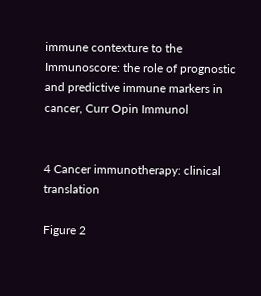immune contexture to the Immunoscore: the role of prognostic and predictive immune markers in cancer, Curr Opin Immunol


4 Cancer immunotherapy: clinical translation

Figure 2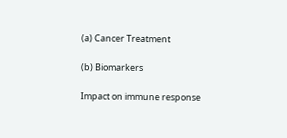(a) Cancer Treatment

(b) Biomarkers

Impact on immune response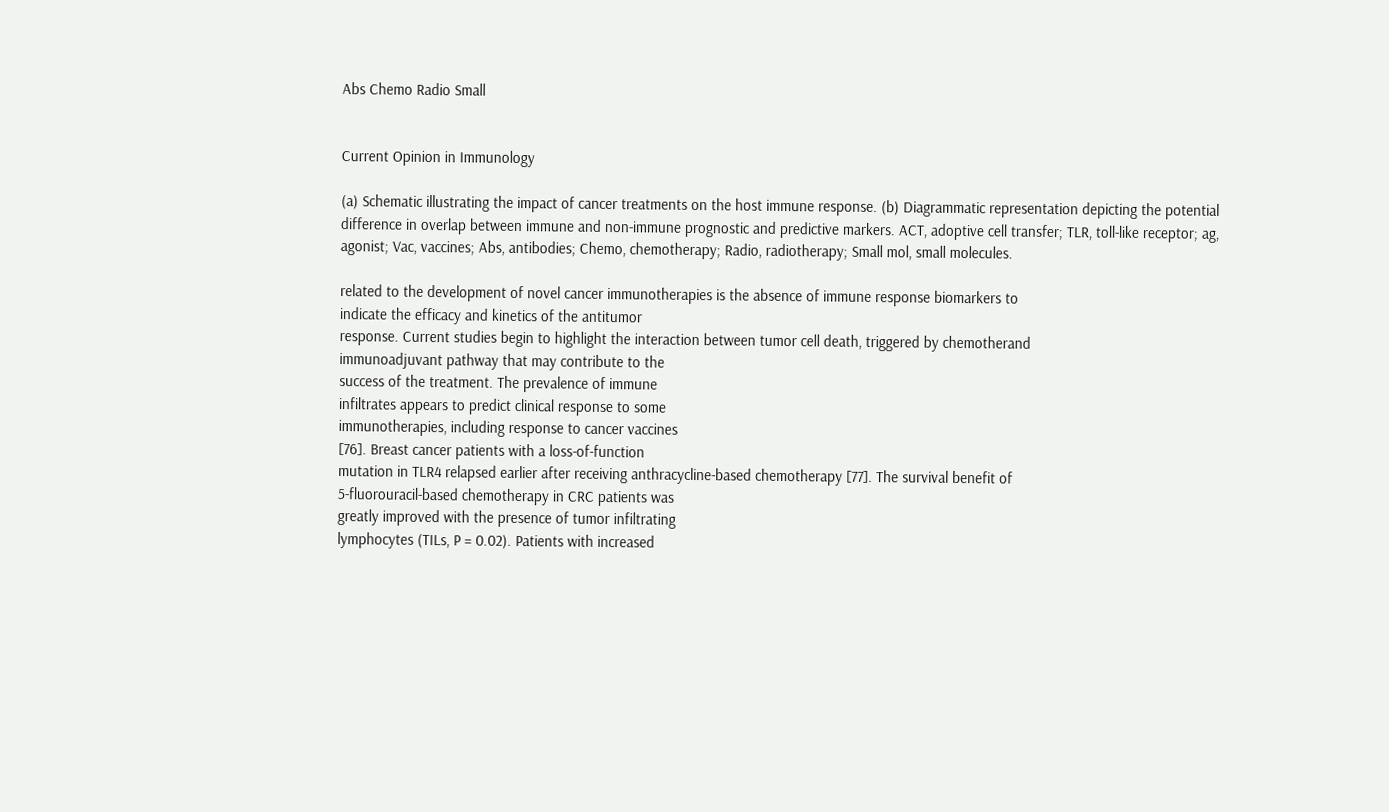Abs Chemo Radio Small


Current Opinion in Immunology

(a) Schematic illustrating the impact of cancer treatments on the host immune response. (b) Diagrammatic representation depicting the potential
difference in overlap between immune and non-immune prognostic and predictive markers. ACT, adoptive cell transfer; TLR, toll-like receptor; ag,
agonist; Vac, vaccines; Abs, antibodies; Chemo, chemotherapy; Radio, radiotherapy; Small mol, small molecules.

related to the development of novel cancer immunotherapies is the absence of immune response biomarkers to
indicate the efficacy and kinetics of the antitumor
response. Current studies begin to highlight the interaction between tumor cell death, triggered by chemotherand
immunoadjuvant pathway that may contribute to the
success of the treatment. The prevalence of immune
infiltrates appears to predict clinical response to some
immunotherapies, including response to cancer vaccines
[76]. Breast cancer patients with a loss-of-function
mutation in TLR4 relapsed earlier after receiving anthracycline-based chemotherapy [77]. The survival benefit of
5-fluorouracil-based chemotherapy in CRC patients was
greatly improved with the presence of tumor infiltrating
lymphocytes (TILs, P = 0.02). Patients with increased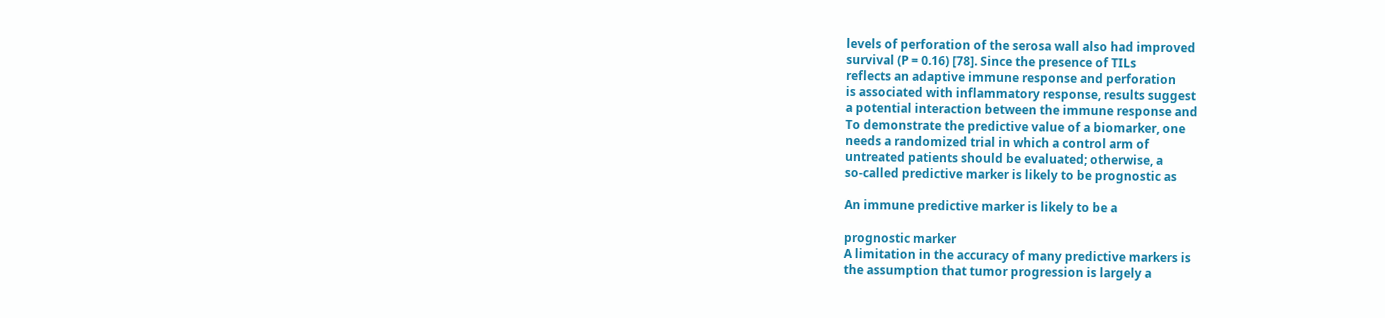levels of perforation of the serosa wall also had improved
survival (P = 0.16) [78]. Since the presence of TILs
reflects an adaptive immune response and perforation
is associated with inflammatory response, results suggest
a potential interaction between the immune response and
To demonstrate the predictive value of a biomarker, one
needs a randomized trial in which a control arm of
untreated patients should be evaluated; otherwise, a
so-called predictive marker is likely to be prognostic as

An immune predictive marker is likely to be a

prognostic marker
A limitation in the accuracy of many predictive markers is
the assumption that tumor progression is largely a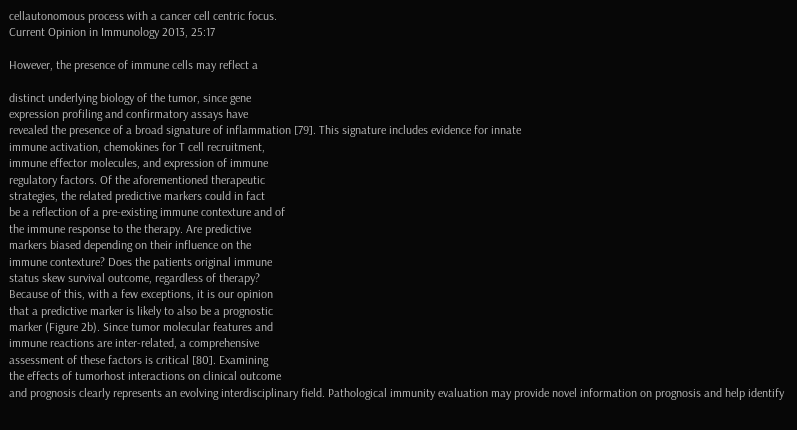cellautonomous process with a cancer cell centric focus.
Current Opinion in Immunology 2013, 25:17

However, the presence of immune cells may reflect a

distinct underlying biology of the tumor, since gene
expression profiling and confirmatory assays have
revealed the presence of a broad signature of inflammation [79]. This signature includes evidence for innate
immune activation, chemokines for T cell recruitment,
immune effector molecules, and expression of immune
regulatory factors. Of the aforementioned therapeutic
strategies, the related predictive markers could in fact
be a reflection of a pre-existing immune contexture and of
the immune response to the therapy. Are predictive
markers biased depending on their influence on the
immune contexture? Does the patients original immune
status skew survival outcome, regardless of therapy?
Because of this, with a few exceptions, it is our opinion
that a predictive marker is likely to also be a prognostic
marker (Figure 2b). Since tumor molecular features and
immune reactions are inter-related, a comprehensive
assessment of these factors is critical [80]. Examining
the effects of tumorhost interactions on clinical outcome
and prognosis clearly represents an evolving interdisciplinary field. Pathological immunity evaluation may provide novel information on prognosis and help identify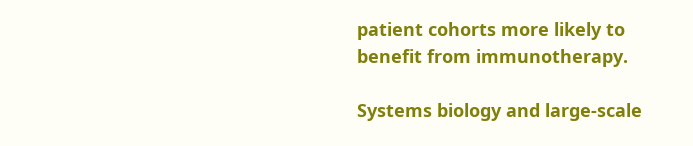patient cohorts more likely to benefit from immunotherapy.

Systems biology and large-scale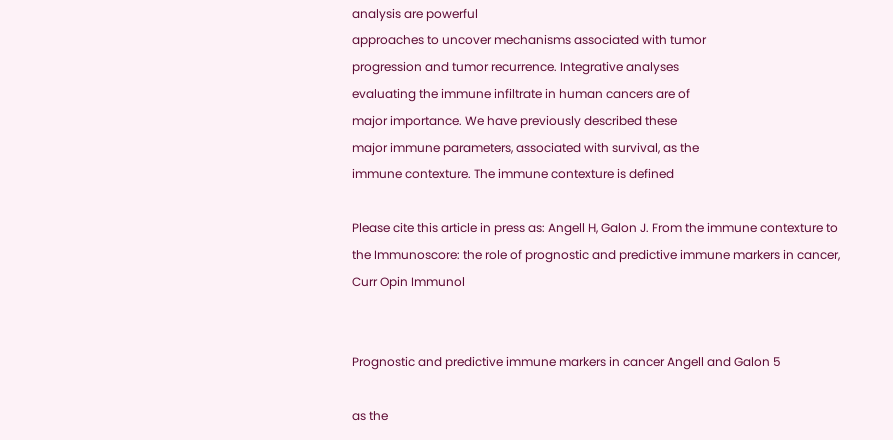analysis are powerful
approaches to uncover mechanisms associated with tumor
progression and tumor recurrence. Integrative analyses
evaluating the immune infiltrate in human cancers are of
major importance. We have previously described these
major immune parameters, associated with survival, as the
immune contexture. The immune contexture is defined

Please cite this article in press as: Angell H, Galon J. From the immune contexture to the Immunoscore: the role of prognostic and predictive immune markers in cancer, Curr Opin Immunol


Prognostic and predictive immune markers in cancer Angell and Galon 5

as the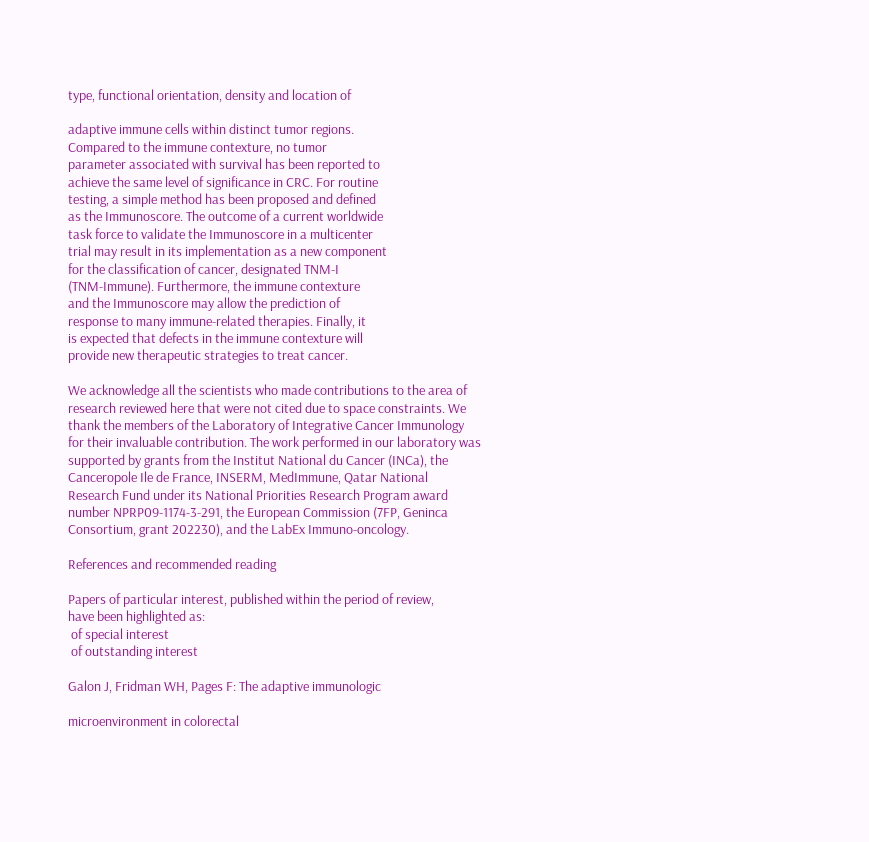type, functional orientation, density and location of

adaptive immune cells within distinct tumor regions.
Compared to the immune contexture, no tumor
parameter associated with survival has been reported to
achieve the same level of significance in CRC. For routine
testing, a simple method has been proposed and defined
as the Immunoscore. The outcome of a current worldwide
task force to validate the Immunoscore in a multicenter
trial may result in its implementation as a new component
for the classification of cancer, designated TNM-I
(TNM-Immune). Furthermore, the immune contexture
and the Immunoscore may allow the prediction of
response to many immune-related therapies. Finally, it
is expected that defects in the immune contexture will
provide new therapeutic strategies to treat cancer.

We acknowledge all the scientists who made contributions to the area of
research reviewed here that were not cited due to space constraints. We
thank the members of the Laboratory of Integrative Cancer Immunology
for their invaluable contribution. The work performed in our laboratory was
supported by grants from the Institut National du Cancer (INCa), the
Canceropole Ile de France, INSERM, MedImmune, Qatar National
Research Fund under its National Priorities Research Program award
number NPRP09-1174-3-291, the European Commission (7FP, Geninca
Consortium, grant 202230), and the LabEx Immuno-oncology.

References and recommended reading

Papers of particular interest, published within the period of review,
have been highlighted as:
 of special interest
 of outstanding interest

Galon J, Fridman WH, Pages F: The adaptive immunologic

microenvironment in colorectal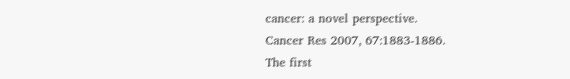cancer: a novel perspective.
Cancer Res 2007, 67:1883-1886.
The first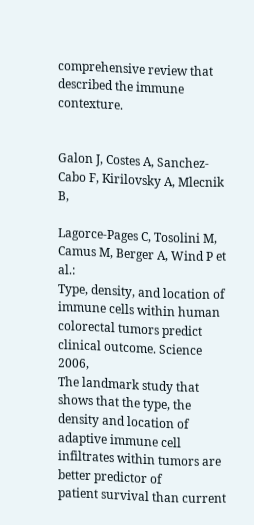comprehensive review that described the immune contexture.


Galon J, Costes A, Sanchez-Cabo F, Kirilovsky A, Mlecnik B,

Lagorce-Pages C, Tosolini M, Camus M, Berger A, Wind P et al.:
Type, density, and location of immune cells within human
colorectal tumors predict clinical outcome. Science 2006,
The landmark study that shows that the type, the density and location of
adaptive immune cell infiltrates within tumors are better predictor of
patient survival than current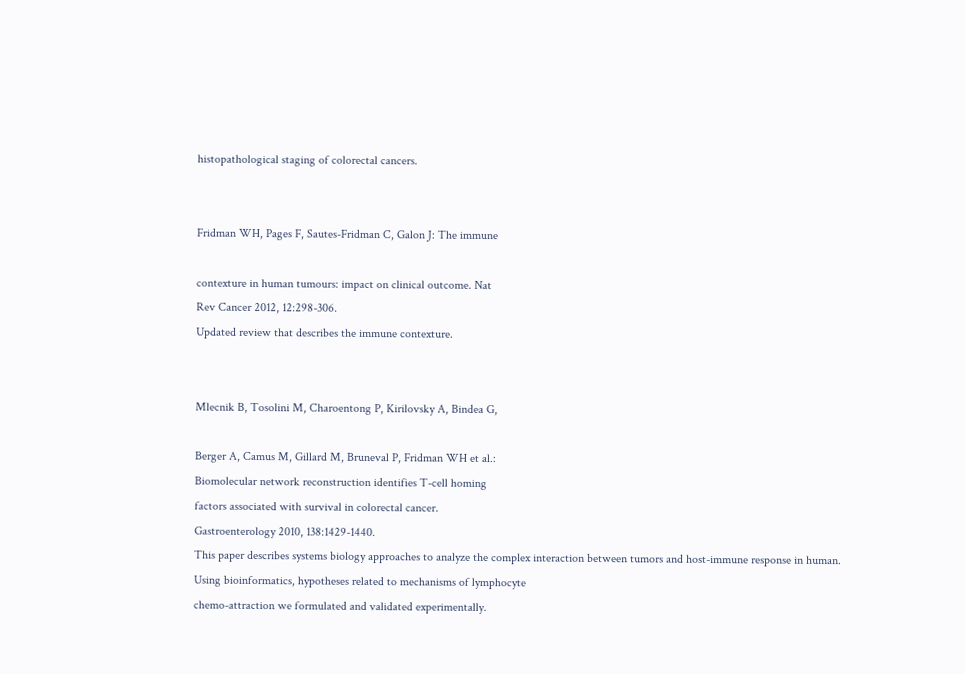histopathological staging of colorectal cancers.


Fridman WH, Pages F, Sautes-Fridman C, Galon J: The immune

contexture in human tumours: impact on clinical outcome. Nat
Rev Cancer 2012, 12:298-306.
Updated review that describes the immune contexture.


Mlecnik B, Tosolini M, Charoentong P, Kirilovsky A, Bindea G,

Berger A, Camus M, Gillard M, Bruneval P, Fridman WH et al.:
Biomolecular network reconstruction identifies T-cell homing
factors associated with survival in colorectal cancer.
Gastroenterology 2010, 138:1429-1440.
This paper describes systems biology approaches to analyze the complex interaction between tumors and host-immune response in human.
Using bioinformatics, hypotheses related to mechanisms of lymphocyte
chemo-attraction we formulated and validated experimentally.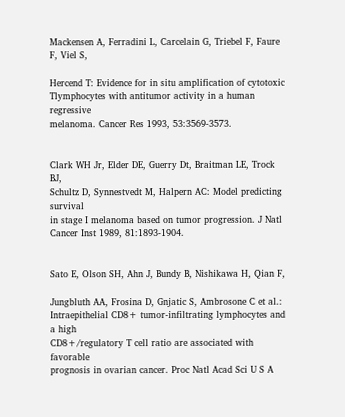Mackensen A, Ferradini L, Carcelain G, Triebel F, Faure F, Viel S,

Hercend T: Evidence for in situ amplification of cytotoxic Tlymphocytes with antitumor activity in a human regressive
melanoma. Cancer Res 1993, 53:3569-3573.


Clark WH Jr, Elder DE, Guerry Dt, Braitman LE, Trock BJ,
Schultz D, Synnestvedt M, Halpern AC: Model predicting survival
in stage I melanoma based on tumor progression. J Natl
Cancer Inst 1989, 81:1893-1904.


Sato E, Olson SH, Ahn J, Bundy B, Nishikawa H, Qian F,

Jungbluth AA, Frosina D, Gnjatic S, Ambrosone C et al.:
Intraepithelial CD8+ tumor-infiltrating lymphocytes and a high
CD8+/regulatory T cell ratio are associated with favorable
prognosis in ovarian cancer. Proc Natl Acad Sci U S A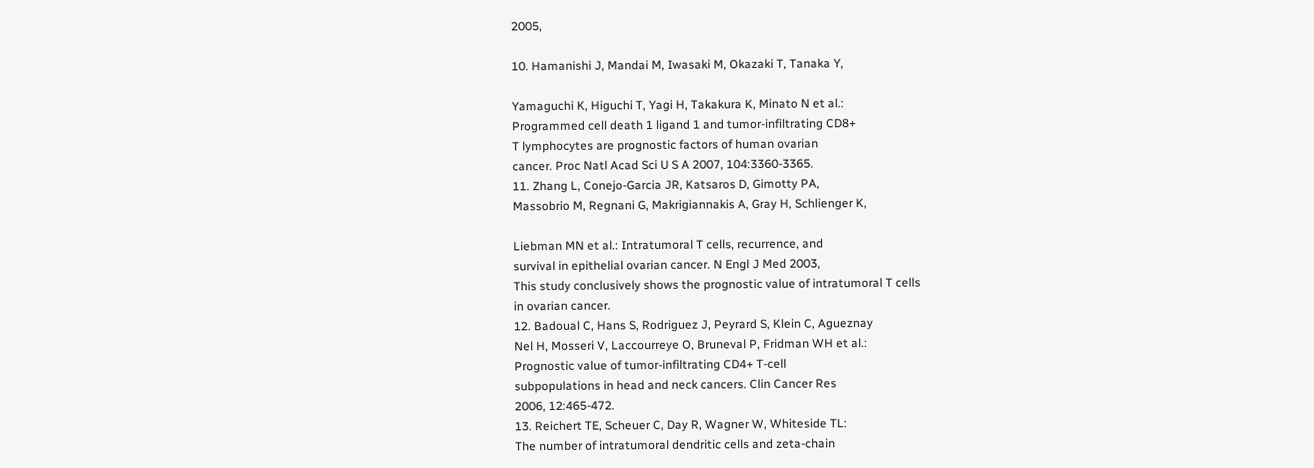2005,

10. Hamanishi J, Mandai M, Iwasaki M, Okazaki T, Tanaka Y,

Yamaguchi K, Higuchi T, Yagi H, Takakura K, Minato N et al.:
Programmed cell death 1 ligand 1 and tumor-infiltrating CD8+
T lymphocytes are prognostic factors of human ovarian
cancer. Proc Natl Acad Sci U S A 2007, 104:3360-3365.
11. Zhang L, Conejo-Garcia JR, Katsaros D, Gimotty PA,
Massobrio M, Regnani G, Makrigiannakis A, Gray H, Schlienger K,

Liebman MN et al.: Intratumoral T cells, recurrence, and
survival in epithelial ovarian cancer. N Engl J Med 2003,
This study conclusively shows the prognostic value of intratumoral T cells
in ovarian cancer.
12. Badoual C, Hans S, Rodriguez J, Peyrard S, Klein C, Agueznay
Nel H, Mosseri V, Laccourreye O, Bruneval P, Fridman WH et al.:
Prognostic value of tumor-infiltrating CD4+ T-cell
subpopulations in head and neck cancers. Clin Cancer Res
2006, 12:465-472.
13. Reichert TE, Scheuer C, Day R, Wagner W, Whiteside TL:
The number of intratumoral dendritic cells and zeta-chain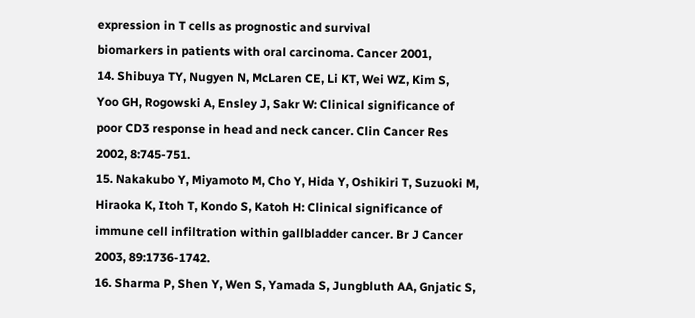expression in T cells as prognostic and survival
biomarkers in patients with oral carcinoma. Cancer 2001,
14. Shibuya TY, Nugyen N, McLaren CE, Li KT, Wei WZ, Kim S,
Yoo GH, Rogowski A, Ensley J, Sakr W: Clinical significance of
poor CD3 response in head and neck cancer. Clin Cancer Res
2002, 8:745-751.
15. Nakakubo Y, Miyamoto M, Cho Y, Hida Y, Oshikiri T, Suzuoki M,
Hiraoka K, Itoh T, Kondo S, Katoh H: Clinical significance of
immune cell infiltration within gallbladder cancer. Br J Cancer
2003, 89:1736-1742.
16. Sharma P, Shen Y, Wen S, Yamada S, Jungbluth AA, Gnjatic S,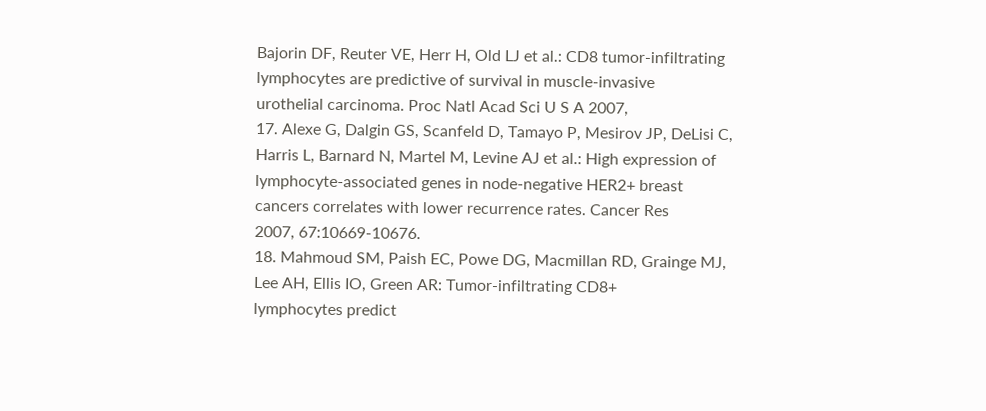Bajorin DF, Reuter VE, Herr H, Old LJ et al.: CD8 tumor-infiltrating
lymphocytes are predictive of survival in muscle-invasive
urothelial carcinoma. Proc Natl Acad Sci U S A 2007,
17. Alexe G, Dalgin GS, Scanfeld D, Tamayo P, Mesirov JP, DeLisi C,
Harris L, Barnard N, Martel M, Levine AJ et al.: High expression of
lymphocyte-associated genes in node-negative HER2+ breast
cancers correlates with lower recurrence rates. Cancer Res
2007, 67:10669-10676.
18. Mahmoud SM, Paish EC, Powe DG, Macmillan RD, Grainge MJ,
Lee AH, Ellis IO, Green AR: Tumor-infiltrating CD8+
lymphocytes predict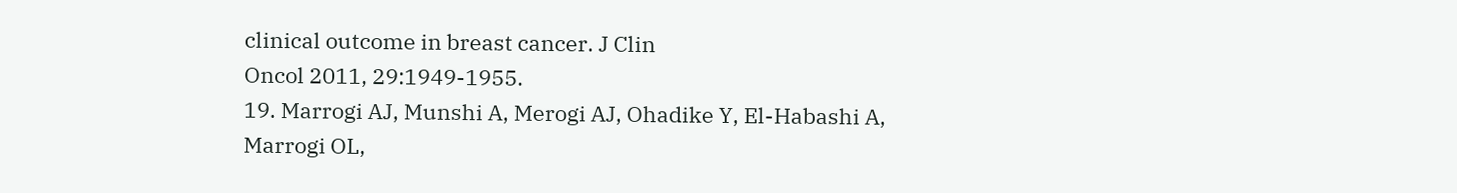clinical outcome in breast cancer. J Clin
Oncol 2011, 29:1949-1955.
19. Marrogi AJ, Munshi A, Merogi AJ, Ohadike Y, El-Habashi A,
Marrogi OL,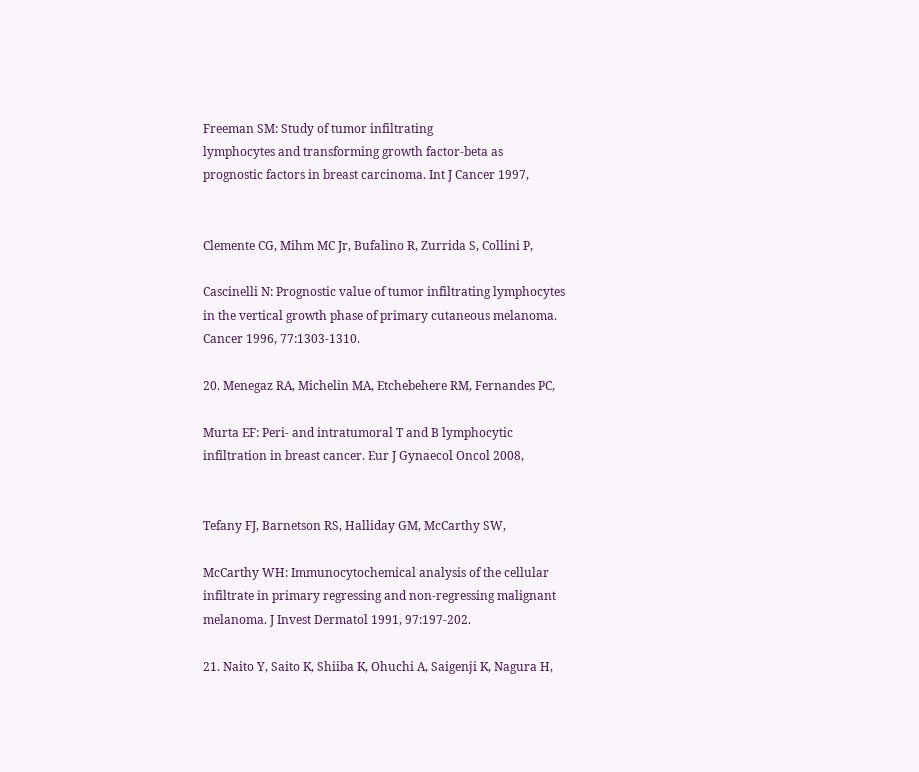Freeman SM: Study of tumor infiltrating
lymphocytes and transforming growth factor-beta as
prognostic factors in breast carcinoma. Int J Cancer 1997,


Clemente CG, Mihm MC Jr, Bufalino R, Zurrida S, Collini P,

Cascinelli N: Prognostic value of tumor infiltrating lymphocytes
in the vertical growth phase of primary cutaneous melanoma.
Cancer 1996, 77:1303-1310.

20. Menegaz RA, Michelin MA, Etchebehere RM, Fernandes PC,

Murta EF: Peri- and intratumoral T and B lymphocytic
infiltration in breast cancer. Eur J Gynaecol Oncol 2008,


Tefany FJ, Barnetson RS, Halliday GM, McCarthy SW,

McCarthy WH: Immunocytochemical analysis of the cellular
infiltrate in primary regressing and non-regressing malignant
melanoma. J Invest Dermatol 1991, 97:197-202.

21. Naito Y, Saito K, Shiiba K, Ohuchi A, Saigenji K, Nagura H,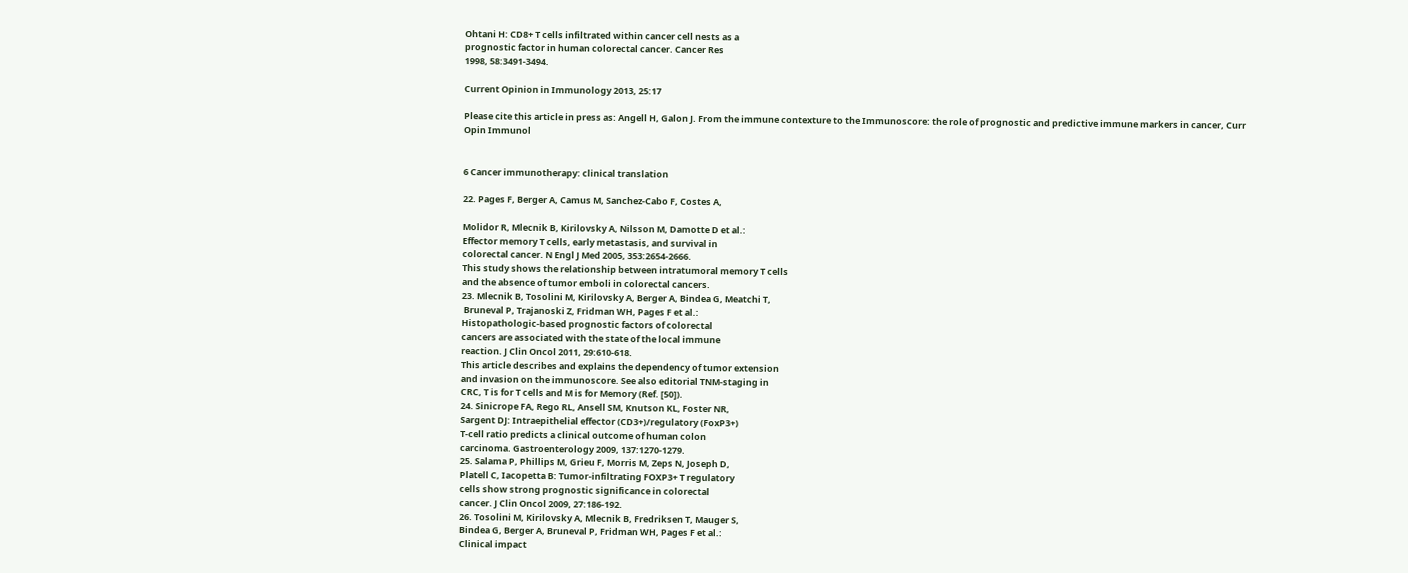Ohtani H: CD8+ T cells infiltrated within cancer cell nests as a
prognostic factor in human colorectal cancer. Cancer Res
1998, 58:3491-3494.

Current Opinion in Immunology 2013, 25:17

Please cite this article in press as: Angell H, Galon J. From the immune contexture to the Immunoscore: the role of prognostic and predictive immune markers in cancer, Curr Opin Immunol


6 Cancer immunotherapy: clinical translation

22. Pages F, Berger A, Camus M, Sanchez-Cabo F, Costes A,

Molidor R, Mlecnik B, Kirilovsky A, Nilsson M, Damotte D et al.:
Effector memory T cells, early metastasis, and survival in
colorectal cancer. N Engl J Med 2005, 353:2654-2666.
This study shows the relationship between intratumoral memory T cells
and the absence of tumor emboli in colorectal cancers.
23. Mlecnik B, Tosolini M, Kirilovsky A, Berger A, Bindea G, Meatchi T,
 Bruneval P, Trajanoski Z, Fridman WH, Pages F et al.:
Histopathologic-based prognostic factors of colorectal
cancers are associated with the state of the local immune
reaction. J Clin Oncol 2011, 29:610-618.
This article describes and explains the dependency of tumor extension
and invasion on the immunoscore. See also editorial TNM-staging in
CRC, T is for T cells and M is for Memory (Ref. [50]).
24. Sinicrope FA, Rego RL, Ansell SM, Knutson KL, Foster NR,
Sargent DJ: Intraepithelial effector (CD3+)/regulatory (FoxP3+)
T-cell ratio predicts a clinical outcome of human colon
carcinoma. Gastroenterology 2009, 137:1270-1279.
25. Salama P, Phillips M, Grieu F, Morris M, Zeps N, Joseph D,
Platell C, Iacopetta B: Tumor-infiltrating FOXP3+ T regulatory
cells show strong prognostic significance in colorectal
cancer. J Clin Oncol 2009, 27:186-192.
26. Tosolini M, Kirilovsky A, Mlecnik B, Fredriksen T, Mauger S,
Bindea G, Berger A, Bruneval P, Fridman WH, Pages F et al.:
Clinical impact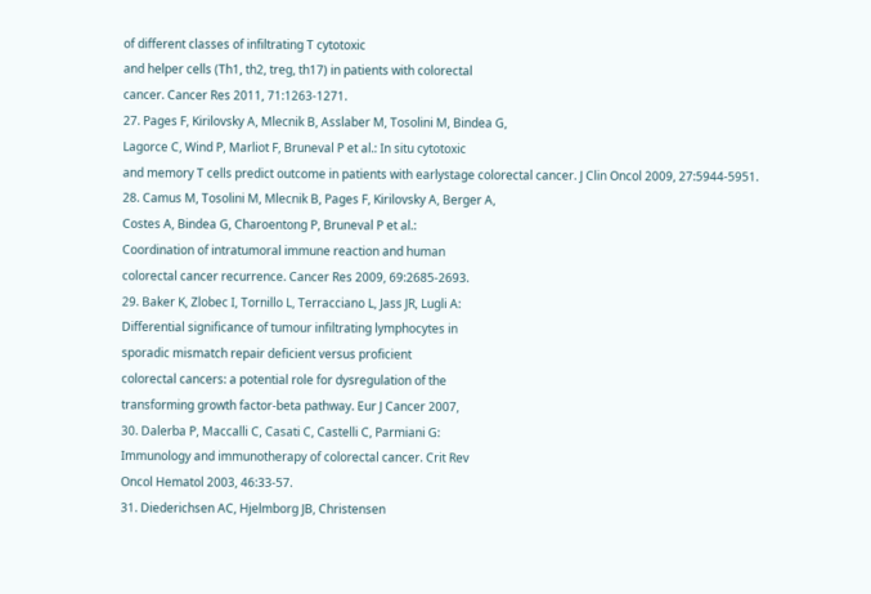of different classes of infiltrating T cytotoxic
and helper cells (Th1, th2, treg, th17) in patients with colorectal
cancer. Cancer Res 2011, 71:1263-1271.
27. Pages F, Kirilovsky A, Mlecnik B, Asslaber M, Tosolini M, Bindea G,
Lagorce C, Wind P, Marliot F, Bruneval P et al.: In situ cytotoxic
and memory T cells predict outcome in patients with earlystage colorectal cancer. J Clin Oncol 2009, 27:5944-5951.
28. Camus M, Tosolini M, Mlecnik B, Pages F, Kirilovsky A, Berger A,
Costes A, Bindea G, Charoentong P, Bruneval P et al.:
Coordination of intratumoral immune reaction and human
colorectal cancer recurrence. Cancer Res 2009, 69:2685-2693.
29. Baker K, Zlobec I, Tornillo L, Terracciano L, Jass JR, Lugli A:
Differential significance of tumour infiltrating lymphocytes in
sporadic mismatch repair deficient versus proficient
colorectal cancers: a potential role for dysregulation of the
transforming growth factor-beta pathway. Eur J Cancer 2007,
30. Dalerba P, Maccalli C, Casati C, Castelli C, Parmiani G:
Immunology and immunotherapy of colorectal cancer. Crit Rev
Oncol Hematol 2003, 46:33-57.
31. Diederichsen AC, Hjelmborg JB, Christensen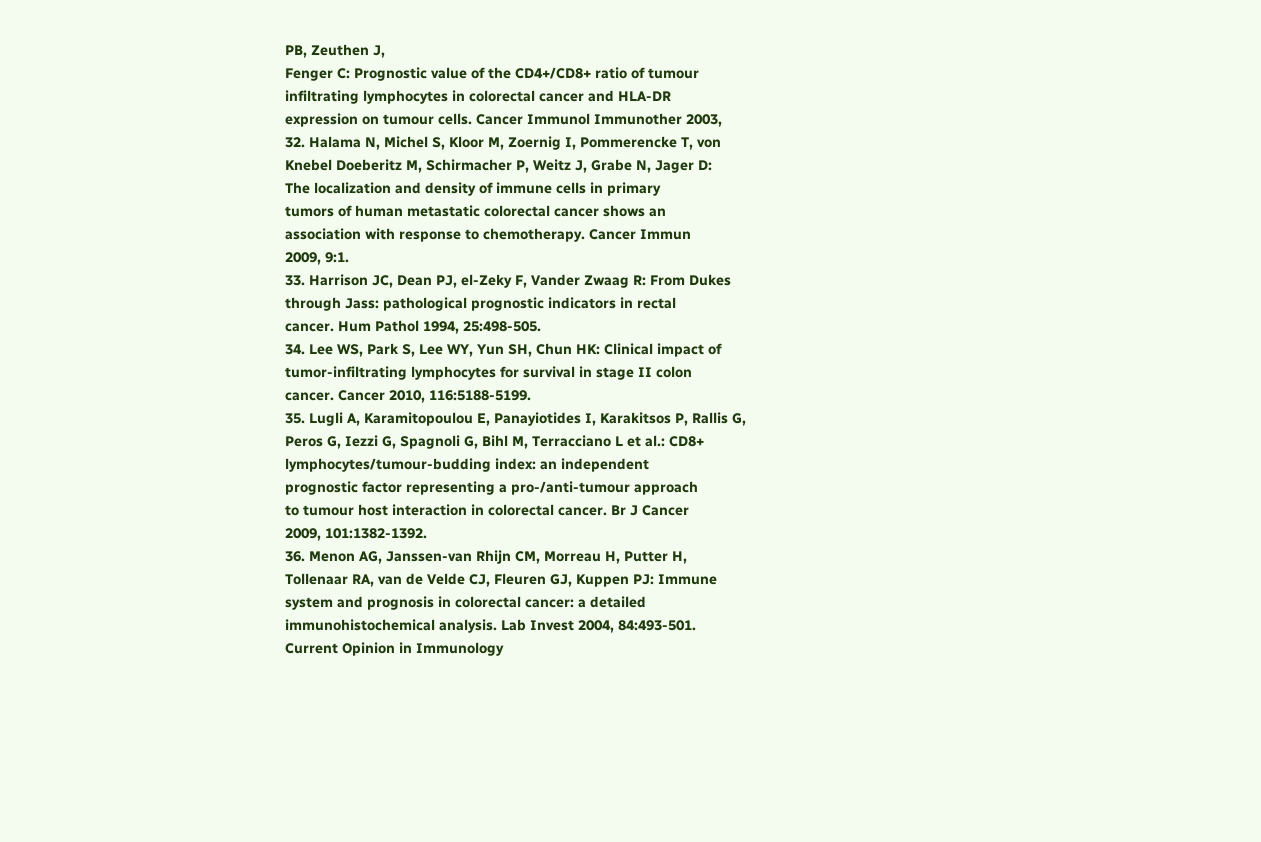PB, Zeuthen J,
Fenger C: Prognostic value of the CD4+/CD8+ ratio of tumour
infiltrating lymphocytes in colorectal cancer and HLA-DR
expression on tumour cells. Cancer Immunol Immunother 2003,
32. Halama N, Michel S, Kloor M, Zoernig I, Pommerencke T, von
Knebel Doeberitz M, Schirmacher P, Weitz J, Grabe N, Jager D:
The localization and density of immune cells in primary
tumors of human metastatic colorectal cancer shows an
association with response to chemotherapy. Cancer Immun
2009, 9:1.
33. Harrison JC, Dean PJ, el-Zeky F, Vander Zwaag R: From Dukes
through Jass: pathological prognostic indicators in rectal
cancer. Hum Pathol 1994, 25:498-505.
34. Lee WS, Park S, Lee WY, Yun SH, Chun HK: Clinical impact of
tumor-infiltrating lymphocytes for survival in stage II colon
cancer. Cancer 2010, 116:5188-5199.
35. Lugli A, Karamitopoulou E, Panayiotides I, Karakitsos P, Rallis G,
Peros G, Iezzi G, Spagnoli G, Bihl M, Terracciano L et al.: CD8+
lymphocytes/tumour-budding index: an independent
prognostic factor representing a pro-/anti-tumour approach
to tumour host interaction in colorectal cancer. Br J Cancer
2009, 101:1382-1392.
36. Menon AG, Janssen-van Rhijn CM, Morreau H, Putter H,
Tollenaar RA, van de Velde CJ, Fleuren GJ, Kuppen PJ: Immune
system and prognosis in colorectal cancer: a detailed
immunohistochemical analysis. Lab Invest 2004, 84:493-501.
Current Opinion in Immunology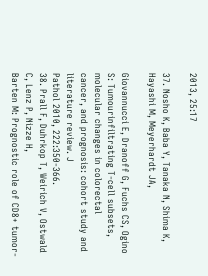2013, 25:17

37. Nosho K, Baba Y, Tanaka N, Shima K, Hayashi M, Meyerhardt JA,

Giovannucci E, Dranoff G, Fuchs CS, Ogino S: Tumourinfiltrating T-cell subsets, molecular changes in colorectal
cancer, and prognosis: cohort study and literature review. J
Pathol 2010, 222:350-366.
38. Prall F, Duhrkop T, Weirich V, Ostwald C, Lenz P, Nizze H,
Barten M: Prognostic role of CD8+ tumor-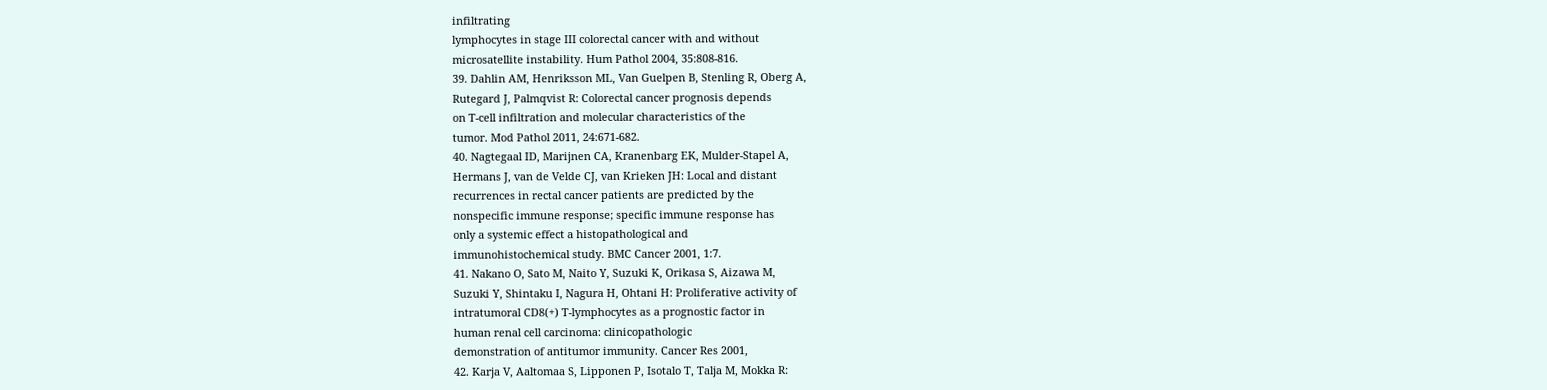infiltrating
lymphocytes in stage III colorectal cancer with and without
microsatellite instability. Hum Pathol 2004, 35:808-816.
39. Dahlin AM, Henriksson ML, Van Guelpen B, Stenling R, Oberg A,
Rutegard J, Palmqvist R: Colorectal cancer prognosis depends
on T-cell infiltration and molecular characteristics of the
tumor. Mod Pathol 2011, 24:671-682.
40. Nagtegaal ID, Marijnen CA, Kranenbarg EK, Mulder-Stapel A,
Hermans J, van de Velde CJ, van Krieken JH: Local and distant
recurrences in rectal cancer patients are predicted by the
nonspecific immune response; specific immune response has
only a systemic effect a histopathological and
immunohistochemical study. BMC Cancer 2001, 1:7.
41. Nakano O, Sato M, Naito Y, Suzuki K, Orikasa S, Aizawa M,
Suzuki Y, Shintaku I, Nagura H, Ohtani H: Proliferative activity of
intratumoral CD8(+) T-lymphocytes as a prognostic factor in
human renal cell carcinoma: clinicopathologic
demonstration of antitumor immunity. Cancer Res 2001,
42. Karja V, Aaltomaa S, Lipponen P, Isotalo T, Talja M, Mokka R: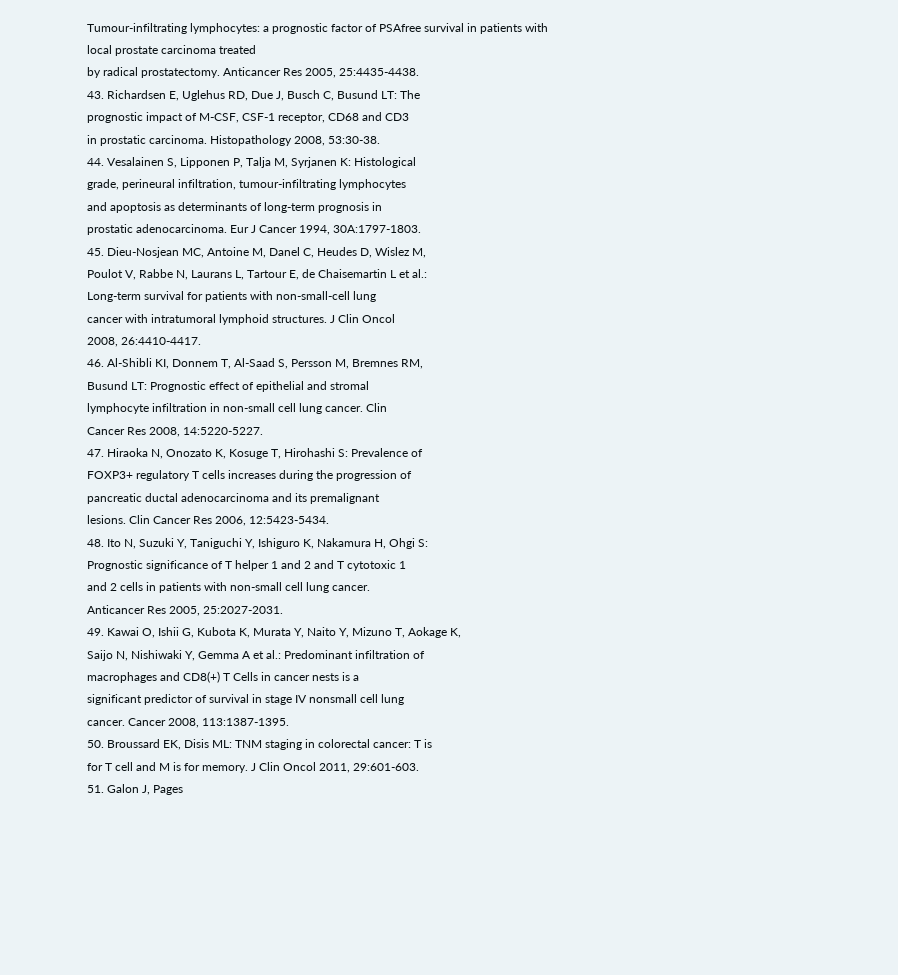Tumour-infiltrating lymphocytes: a prognostic factor of PSAfree survival in patients with local prostate carcinoma treated
by radical prostatectomy. Anticancer Res 2005, 25:4435-4438.
43. Richardsen E, Uglehus RD, Due J, Busch C, Busund LT: The
prognostic impact of M-CSF, CSF-1 receptor, CD68 and CD3
in prostatic carcinoma. Histopathology 2008, 53:30-38.
44. Vesalainen S, Lipponen P, Talja M, Syrjanen K: Histological
grade, perineural infiltration, tumour-infiltrating lymphocytes
and apoptosis as determinants of long-term prognosis in
prostatic adenocarcinoma. Eur J Cancer 1994, 30A:1797-1803.
45. Dieu-Nosjean MC, Antoine M, Danel C, Heudes D, Wislez M,
Poulot V, Rabbe N, Laurans L, Tartour E, de Chaisemartin L et al.:
Long-term survival for patients with non-small-cell lung
cancer with intratumoral lymphoid structures. J Clin Oncol
2008, 26:4410-4417.
46. Al-Shibli KI, Donnem T, Al-Saad S, Persson M, Bremnes RM,
Busund LT: Prognostic effect of epithelial and stromal
lymphocyte infiltration in non-small cell lung cancer. Clin
Cancer Res 2008, 14:5220-5227.
47. Hiraoka N, Onozato K, Kosuge T, Hirohashi S: Prevalence of
FOXP3+ regulatory T cells increases during the progression of
pancreatic ductal adenocarcinoma and its premalignant
lesions. Clin Cancer Res 2006, 12:5423-5434.
48. Ito N, Suzuki Y, Taniguchi Y, Ishiguro K, Nakamura H, Ohgi S:
Prognostic significance of T helper 1 and 2 and T cytotoxic 1
and 2 cells in patients with non-small cell lung cancer.
Anticancer Res 2005, 25:2027-2031.
49. Kawai O, Ishii G, Kubota K, Murata Y, Naito Y, Mizuno T, Aokage K,
Saijo N, Nishiwaki Y, Gemma A et al.: Predominant infiltration of
macrophages and CD8(+) T Cells in cancer nests is a
significant predictor of survival in stage IV nonsmall cell lung
cancer. Cancer 2008, 113:1387-1395.
50. Broussard EK, Disis ML: TNM staging in colorectal cancer: T is
for T cell and M is for memory. J Clin Oncol 2011, 29:601-603.
51. Galon J, Pages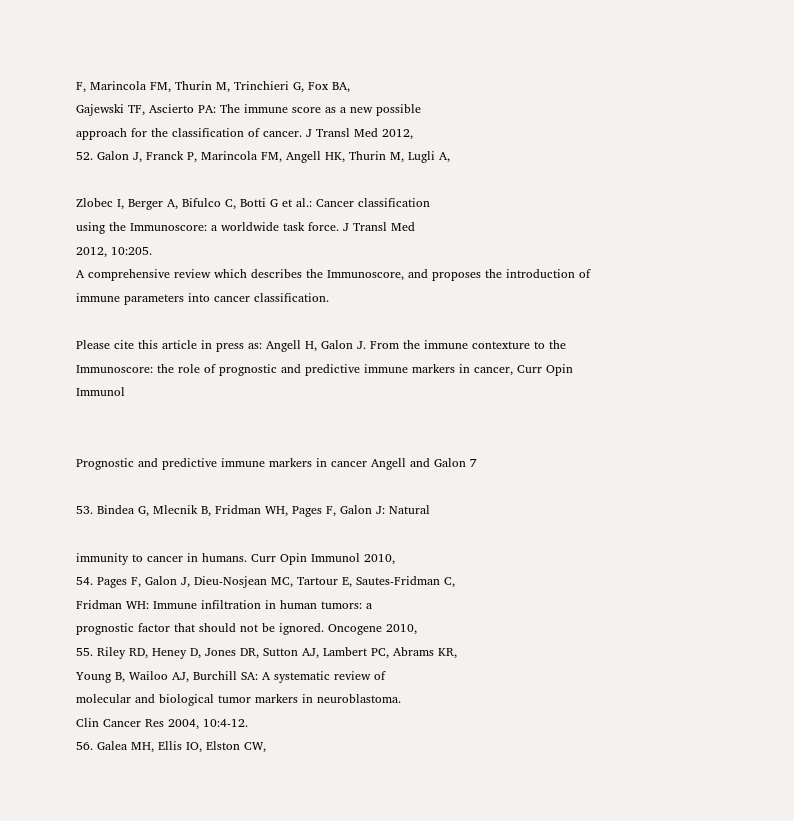F, Marincola FM, Thurin M, Trinchieri G, Fox BA,
Gajewski TF, Ascierto PA: The immune score as a new possible
approach for the classification of cancer. J Transl Med 2012,
52. Galon J, Franck P, Marincola FM, Angell HK, Thurin M, Lugli A,

Zlobec I, Berger A, Bifulco C, Botti G et al.: Cancer classification
using the Immunoscore: a worldwide task force. J Transl Med
2012, 10:205.
A comprehensive review which describes the Immunoscore, and proposes the introduction of immune parameters into cancer classification.

Please cite this article in press as: Angell H, Galon J. From the immune contexture to the Immunoscore: the role of prognostic and predictive immune markers in cancer, Curr Opin Immunol


Prognostic and predictive immune markers in cancer Angell and Galon 7

53. Bindea G, Mlecnik B, Fridman WH, Pages F, Galon J: Natural

immunity to cancer in humans. Curr Opin Immunol 2010,
54. Pages F, Galon J, Dieu-Nosjean MC, Tartour E, Sautes-Fridman C,
Fridman WH: Immune infiltration in human tumors: a
prognostic factor that should not be ignored. Oncogene 2010,
55. Riley RD, Heney D, Jones DR, Sutton AJ, Lambert PC, Abrams KR,
Young B, Wailoo AJ, Burchill SA: A systematic review of
molecular and biological tumor markers in neuroblastoma.
Clin Cancer Res 2004, 10:4-12.
56. Galea MH, Ellis IO, Elston CW,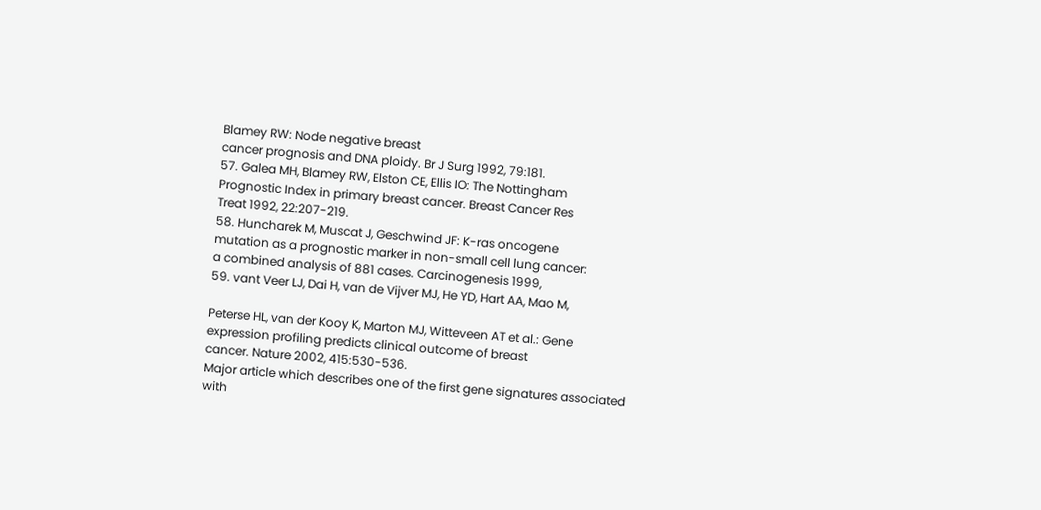Blamey RW: Node negative breast
cancer prognosis and DNA ploidy. Br J Surg 1992, 79:181.
57. Galea MH, Blamey RW, Elston CE, Ellis IO: The Nottingham
Prognostic Index in primary breast cancer. Breast Cancer Res
Treat 1992, 22:207-219.
58. Huncharek M, Muscat J, Geschwind JF: K-ras oncogene
mutation as a prognostic marker in non-small cell lung cancer:
a combined analysis of 881 cases. Carcinogenesis 1999,
59. vant Veer LJ, Dai H, van de Vijver MJ, He YD, Hart AA, Mao M,

Peterse HL, van der Kooy K, Marton MJ, Witteveen AT et al.: Gene
expression profiling predicts clinical outcome of breast
cancer. Nature 2002, 415:530-536.
Major article which describes one of the first gene signatures associated
with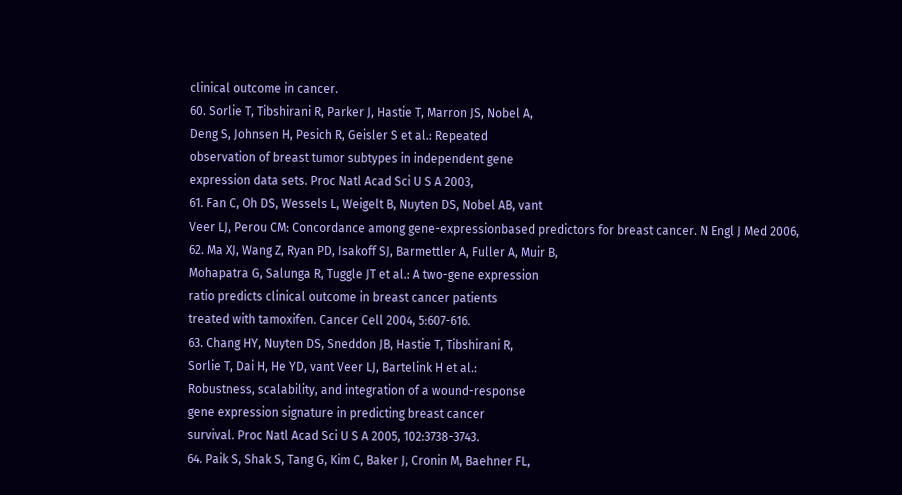clinical outcome in cancer.
60. Sorlie T, Tibshirani R, Parker J, Hastie T, Marron JS, Nobel A,
Deng S, Johnsen H, Pesich R, Geisler S et al.: Repeated
observation of breast tumor subtypes in independent gene
expression data sets. Proc Natl Acad Sci U S A 2003,
61. Fan C, Oh DS, Wessels L, Weigelt B, Nuyten DS, Nobel AB, vant
Veer LJ, Perou CM: Concordance among gene-expressionbased predictors for breast cancer. N Engl J Med 2006,
62. Ma XJ, Wang Z, Ryan PD, Isakoff SJ, Barmettler A, Fuller A, Muir B,
Mohapatra G, Salunga R, Tuggle JT et al.: A two-gene expression
ratio predicts clinical outcome in breast cancer patients
treated with tamoxifen. Cancer Cell 2004, 5:607-616.
63. Chang HY, Nuyten DS, Sneddon JB, Hastie T, Tibshirani R,
Sorlie T, Dai H, He YD, vant Veer LJ, Bartelink H et al.:
Robustness, scalability, and integration of a wound-response
gene expression signature in predicting breast cancer
survival. Proc Natl Acad Sci U S A 2005, 102:3738-3743.
64. Paik S, Shak S, Tang G, Kim C, Baker J, Cronin M, Baehner FL,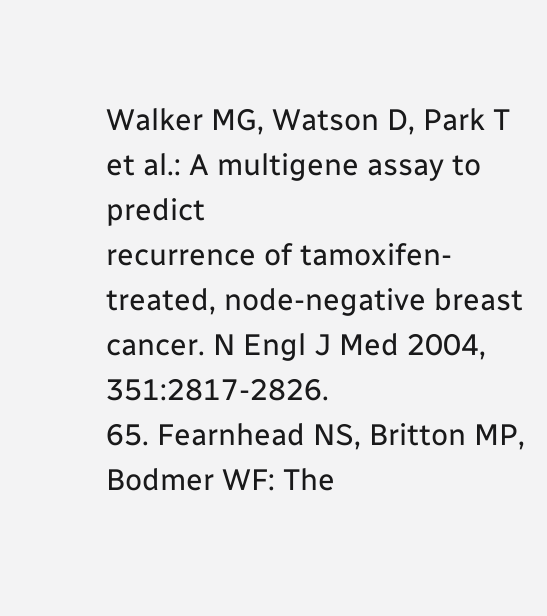Walker MG, Watson D, Park T et al.: A multigene assay to predict
recurrence of tamoxifen-treated, node-negative breast
cancer. N Engl J Med 2004, 351:2817-2826.
65. Fearnhead NS, Britton MP, Bodmer WF: The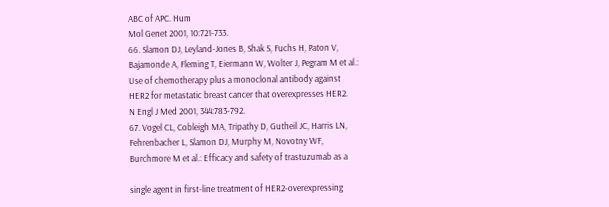ABC of APC. Hum
Mol Genet 2001, 10:721-733.
66. Slamon DJ, Leyland-Jones B, Shak S, Fuchs H, Paton V,
Bajamonde A, Fleming T, Eiermann W, Wolter J, Pegram M et al.:
Use of chemotherapy plus a monoclonal antibody against
HER2 for metastatic breast cancer that overexpresses HER2.
N Engl J Med 2001, 344:783-792.
67. Vogel CL, Cobleigh MA, Tripathy D, Gutheil JC, Harris LN,
Fehrenbacher L, Slamon DJ, Murphy M, Novotny WF,
Burchmore M et al.: Efficacy and safety of trastuzumab as a

single agent in first-line treatment of HER2-overexpressing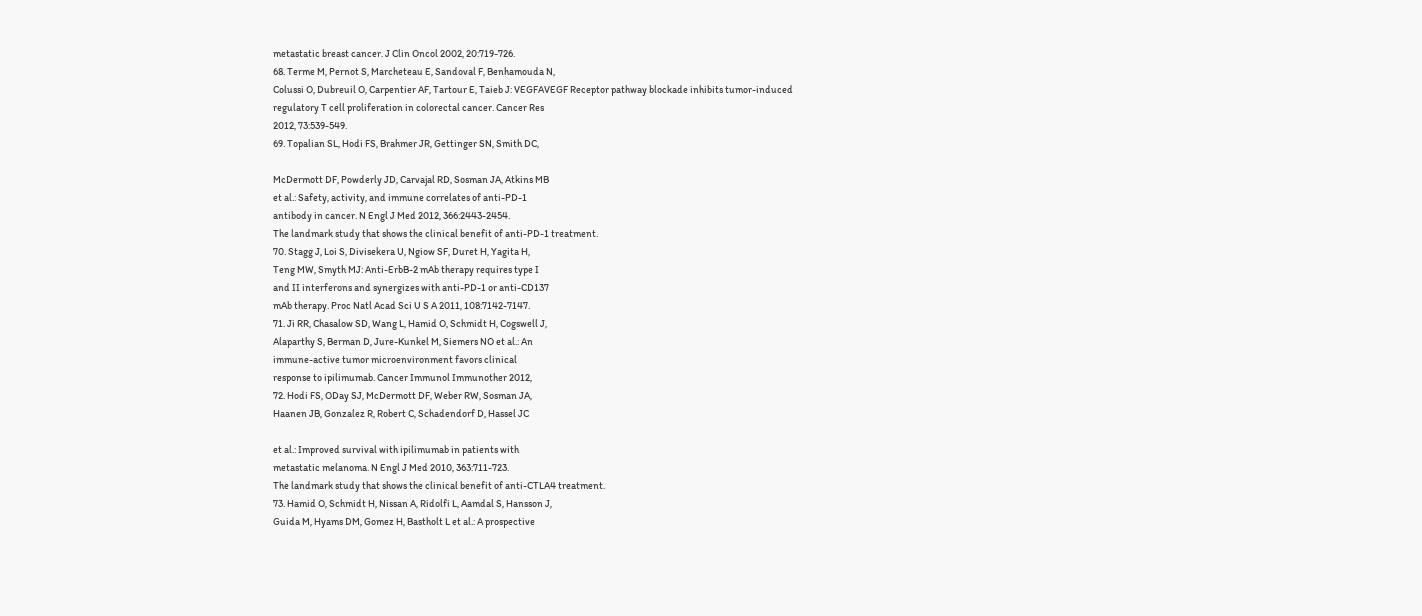metastatic breast cancer. J Clin Oncol 2002, 20:719-726.
68. Terme M, Pernot S, Marcheteau E, Sandoval F, Benhamouda N,
Colussi O, Dubreuil O, Carpentier AF, Tartour E, Taieb J: VEGFAVEGF Receptor pathway blockade inhibits tumor-induced
regulatory T cell proliferation in colorectal cancer. Cancer Res
2012, 73:539-549.
69. Topalian SL, Hodi FS, Brahmer JR, Gettinger SN, Smith DC,

McDermott DF, Powderly JD, Carvajal RD, Sosman JA, Atkins MB
et al.: Safety, activity, and immune correlates of anti-PD-1
antibody in cancer. N Engl J Med 2012, 366:2443-2454.
The landmark study that shows the clinical benefit of anti-PD-1 treatment.
70. Stagg J, Loi S, Divisekera U, Ngiow SF, Duret H, Yagita H,
Teng MW, Smyth MJ: Anti-ErbB-2 mAb therapy requires type I
and II interferons and synergizes with anti-PD-1 or anti-CD137
mAb therapy. Proc Natl Acad Sci U S A 2011, 108:7142-7147.
71. Ji RR, Chasalow SD, Wang L, Hamid O, Schmidt H, Cogswell J,
Alaparthy S, Berman D, Jure-Kunkel M, Siemers NO et al.: An
immune-active tumor microenvironment favors clinical
response to ipilimumab. Cancer Immunol Immunother 2012,
72. Hodi FS, ODay SJ, McDermott DF, Weber RW, Sosman JA,
Haanen JB, Gonzalez R, Robert C, Schadendorf D, Hassel JC

et al.: Improved survival with ipilimumab in patients with
metastatic melanoma. N Engl J Med 2010, 363:711-723.
The landmark study that shows the clinical benefit of anti-CTLA4 treatment.
73. Hamid O, Schmidt H, Nissan A, Ridolfi L, Aamdal S, Hansson J,
Guida M, Hyams DM, Gomez H, Bastholt L et al.: A prospective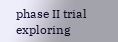phase II trial exploring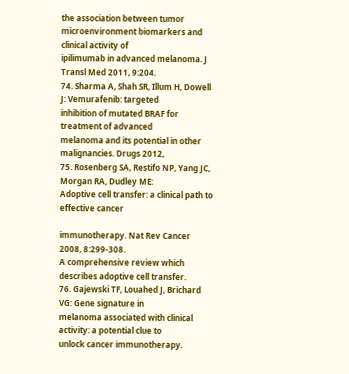the association between tumor
microenvironment biomarkers and clinical activity of
ipilimumab in advanced melanoma. J Transl Med 2011, 9:204.
74. Sharma A, Shah SR, Illum H, Dowell J: Vemurafenib: targeted
inhibition of mutated BRAF for treatment of advanced
melanoma and its potential in other malignancies. Drugs 2012,
75. Rosenberg SA, Restifo NP, Yang JC, Morgan RA, Dudley ME:
Adoptive cell transfer: a clinical path to effective cancer

immunotherapy. Nat Rev Cancer 2008, 8:299-308.
A comprehensive review which describes adoptive cell transfer.
76. Gajewski TF, Louahed J, Brichard VG: Gene signature in
melanoma associated with clinical activity: a potential clue to
unlock cancer immunotherapy.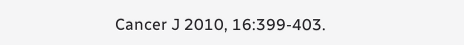Cancer J 2010, 16:399-403.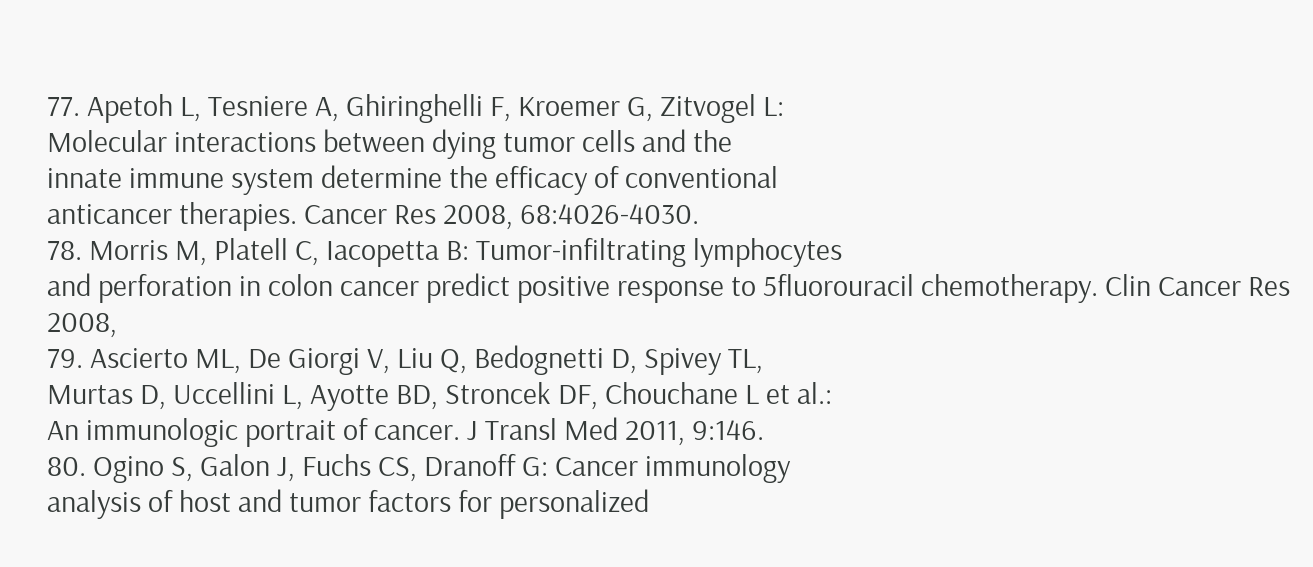77. Apetoh L, Tesniere A, Ghiringhelli F, Kroemer G, Zitvogel L:
Molecular interactions between dying tumor cells and the
innate immune system determine the efficacy of conventional
anticancer therapies. Cancer Res 2008, 68:4026-4030.
78. Morris M, Platell C, Iacopetta B: Tumor-infiltrating lymphocytes
and perforation in colon cancer predict positive response to 5fluorouracil chemotherapy. Clin Cancer Res 2008,
79. Ascierto ML, De Giorgi V, Liu Q, Bedognetti D, Spivey TL,
Murtas D, Uccellini L, Ayotte BD, Stroncek DF, Chouchane L et al.:
An immunologic portrait of cancer. J Transl Med 2011, 9:146.
80. Ogino S, Galon J, Fuchs CS, Dranoff G: Cancer immunology
analysis of host and tumor factors for personalized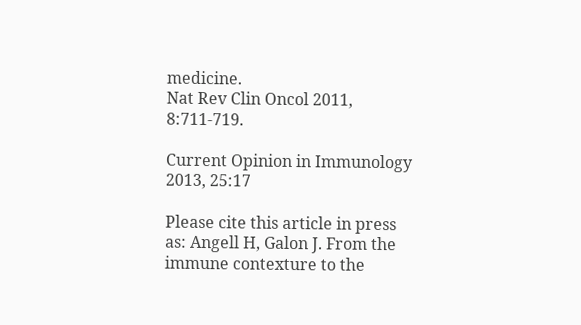medicine.
Nat Rev Clin Oncol 2011, 8:711-719.

Current Opinion in Immunology 2013, 25:17

Please cite this article in press as: Angell H, Galon J. From the immune contexture to the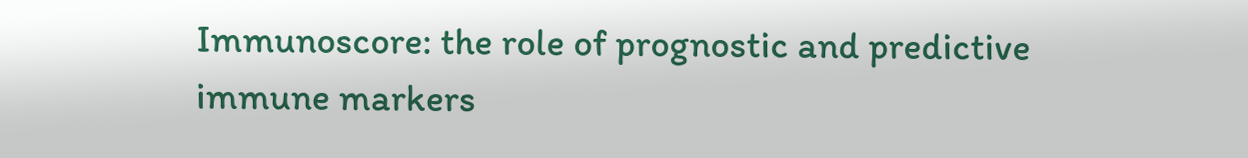Immunoscore: the role of prognostic and predictive immune markers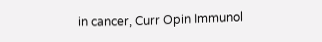in cancer, Curr Opin Immunol